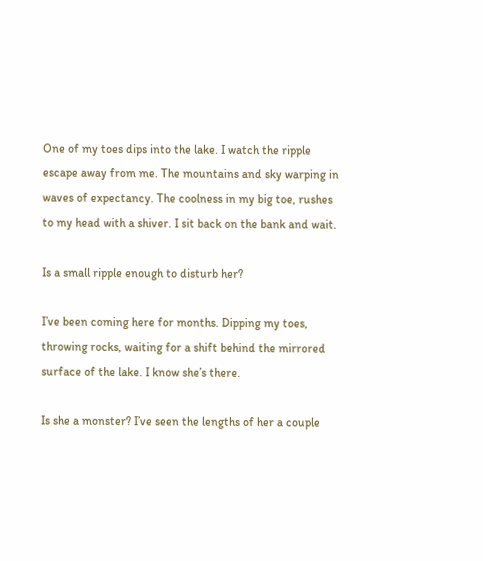One of my toes dips into the lake. I watch the ripple escape away from me. The mountains and sky warping in waves of expectancy. The coolness in my big toe, rushes to my head with a shiver. I sit back on the bank and wait.

Is a small ripple enough to disturb her?

I’ve been coming here for months. Dipping my toes, throwing rocks, waiting for a shift behind the mirrored surface of the lake. I know she’s there.

Is she a monster? I’ve seen the lengths of her a couple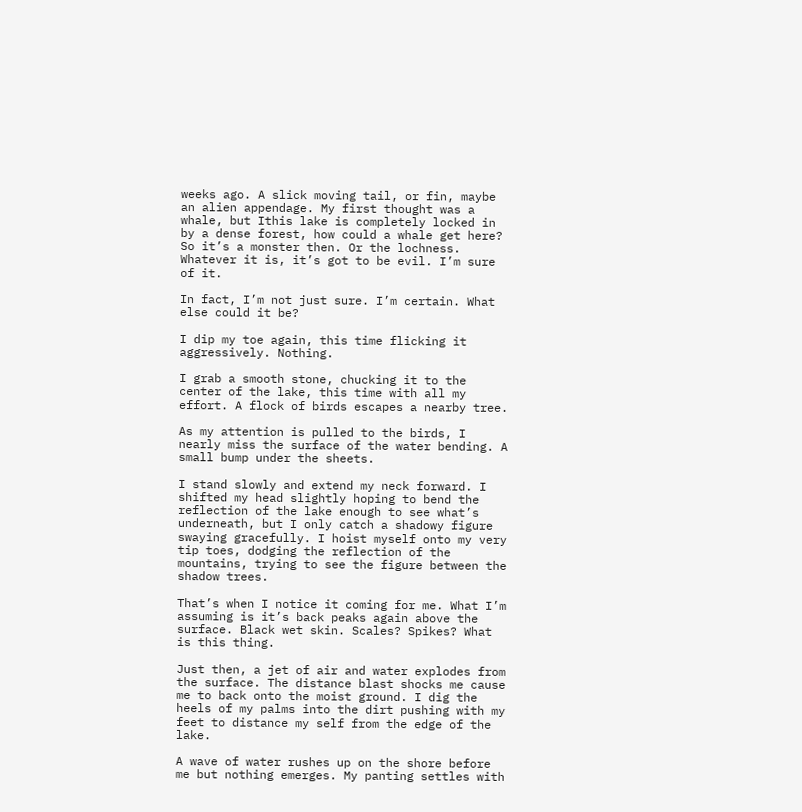weeks ago. A slick moving tail, or fin, maybe an alien appendage. My first thought was a whale, but Ithis lake is completely locked in by a dense forest, how could a whale get here? So it’s a monster then. Or the lochness. Whatever it is, it’s got to be evil. I’m sure of it.

In fact, I’m not just sure. I’m certain. What else could it be?

I dip my toe again, this time flicking it aggressively. Nothing.

I grab a smooth stone, chucking it to the center of the lake, this time with all my effort. A flock of birds escapes a nearby tree.

As my attention is pulled to the birds, I nearly miss the surface of the water bending. A small bump under the sheets.

I stand slowly and extend my neck forward. I shifted my head slightly hoping to bend the reflection of the lake enough to see what’s underneath, but I only catch a shadowy figure swaying gracefully. I hoist myself onto my very tip toes, dodging the reflection of the mountains, trying to see the figure between the shadow trees.

That’s when I notice it coming for me. What I’m assuming is it’s back peaks again above the surface. Black wet skin. Scales? Spikes? What is this thing.

Just then, a jet of air and water explodes from the surface. The distance blast shocks me cause me to back onto the moist ground. I dig the heels of my palms into the dirt pushing with my feet to distance my self from the edge of the lake.

A wave of water rushes up on the shore before me but nothing emerges. My panting settles with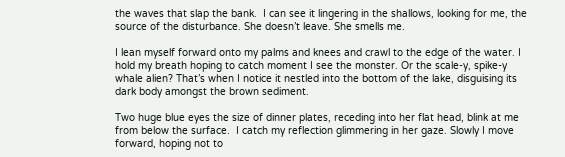the waves that slap the bank.  I can see it lingering in the shallows, looking for me, the source of the disturbance. She doesn’t leave. She smells me.

I lean myself forward onto my palms and knees and crawl to the edge of the water. I hold my breath hoping to catch moment I see the monster. Or the scale-y, spike-y whale alien? That’s when I notice it nestled into the bottom of the lake, disguising its dark body amongst the brown sediment.

Two huge blue eyes the size of dinner plates, receding into her flat head, blink at me from below the surface.  I catch my reflection glimmering in her gaze. Slowly I move forward, hoping not to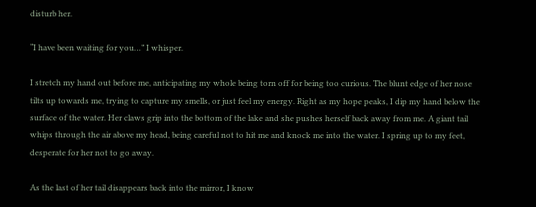disturb her.

“I have been waiting for you…” I whisper.

I stretch my hand out before me, anticipating my whole being torn off for being too curious. The blunt edge of her nose tilts up towards me, trying to capture my smells, or just feel my energy. Right as my hope peaks, I dip my hand below the surface of the water. Her claws grip into the bottom of the lake and she pushes herself back away from me. A giant tail whips through the air above my head, being careful not to hit me and knock me into the water. I spring up to my feet, desperate for her not to go away.

As the last of her tail disappears back into the mirror, I know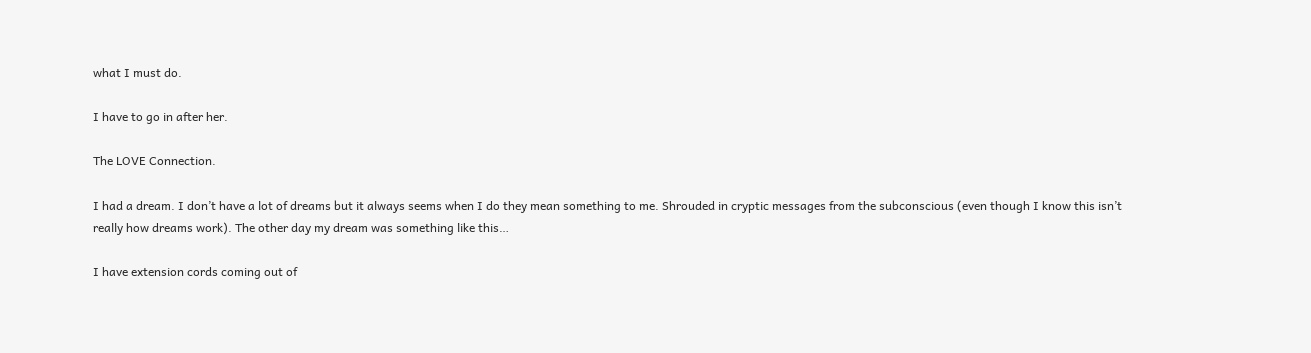what I must do.

I have to go in after her.

The LOVE Connection.

I had a dream. I don’t have a lot of dreams but it always seems when I do they mean something to me. Shrouded in cryptic messages from the subconscious (even though I know this isn’t really how dreams work). The other day my dream was something like this…

I have extension cords coming out of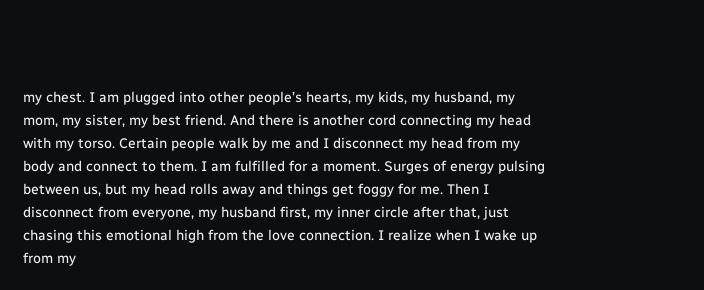my chest. I am plugged into other people’s hearts, my kids, my husband, my mom, my sister, my best friend. And there is another cord connecting my head with my torso. Certain people walk by me and I disconnect my head from my body and connect to them. I am fulfilled for a moment. Surges of energy pulsing between us, but my head rolls away and things get foggy for me. Then I disconnect from everyone, my husband first, my inner circle after that, just chasing this emotional high from the love connection. I realize when I wake up from my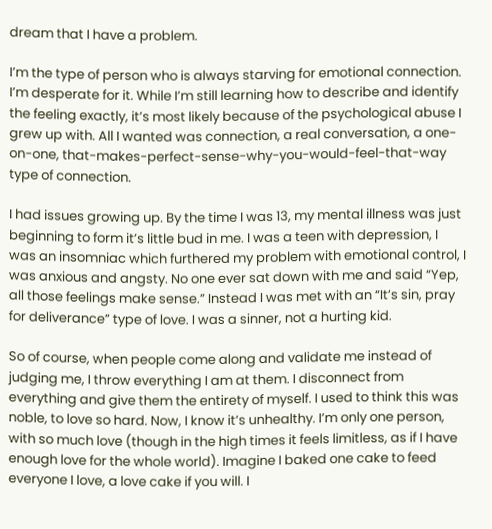dream that I have a problem.

I’m the type of person who is always starving for emotional connection. I’m desperate for it. While I’m still learning how to describe and identify the feeling exactly, it’s most likely because of the psychological abuse I grew up with. All I wanted was connection, a real conversation, a one-on-one, that-makes-perfect-sense-why-you-would-feel-that-way type of connection.

I had issues growing up. By the time I was 13, my mental illness was just beginning to form it’s little bud in me. I was a teen with depression, I was an insomniac which furthered my problem with emotional control, I was anxious and angsty. No one ever sat down with me and said “Yep, all those feelings make sense.” Instead I was met with an “It’s sin, pray for deliverance” type of love. I was a sinner, not a hurting kid.

So of course, when people come along and validate me instead of judging me, I throw everything I am at them. I disconnect from everything and give them the entirety of myself. I used to think this was noble, to love so hard. Now, I know it’s unhealthy. I’m only one person, with so much love (though in the high times it feels limitless, as if I have enough love for the whole world). Imagine I baked one cake to feed everyone I love, a love cake if you will. I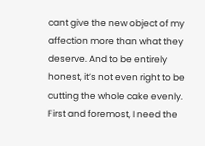cant give the new object of my affection more than what they deserve. And to be entirely honest, it’s not even right to be cutting the whole cake evenly. First and foremost, I need the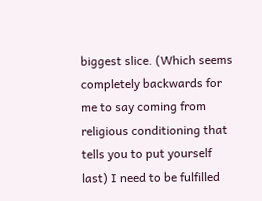biggest slice. (Which seems completely backwards for me to say coming from religious conditioning that tells you to put yourself last) I need to be fulfilled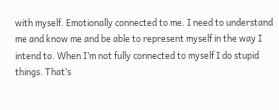with myself. Emotionally connected to me. I need to understand me and know me and be able to represent myself in the way I intend to. When I’m not fully connected to myself I do stupid things. That’s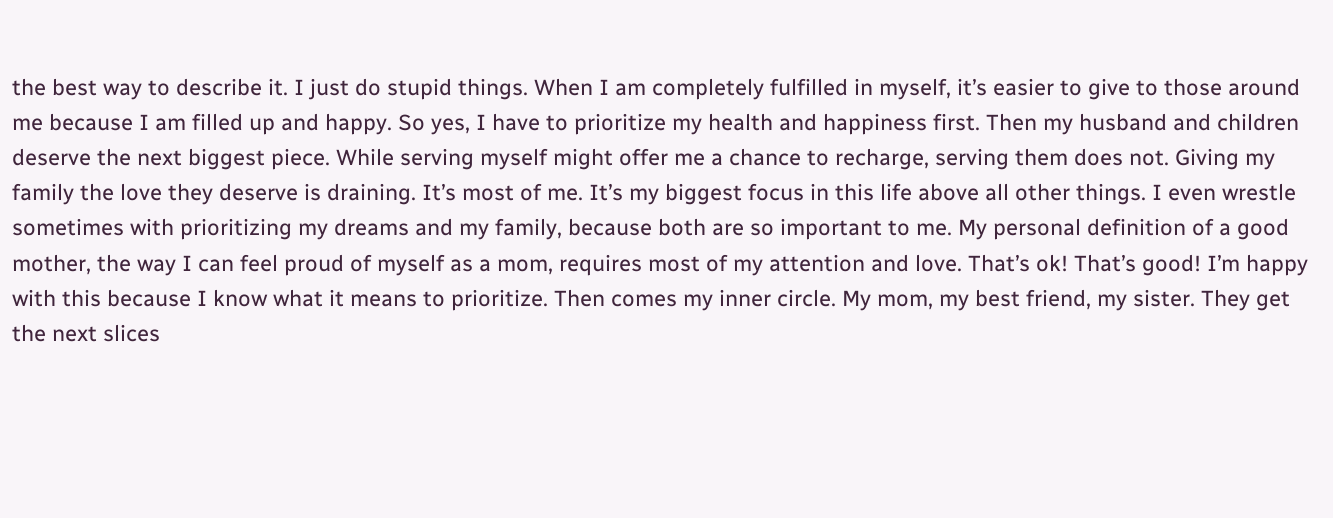the best way to describe it. I just do stupid things. When I am completely fulfilled in myself, it’s easier to give to those around me because I am filled up and happy. So yes, I have to prioritize my health and happiness first. Then my husband and children deserve the next biggest piece. While serving myself might offer me a chance to recharge, serving them does not. Giving my family the love they deserve is draining. It’s most of me. It’s my biggest focus in this life above all other things. I even wrestle sometimes with prioritizing my dreams and my family, because both are so important to me. My personal definition of a good mother, the way I can feel proud of myself as a mom, requires most of my attention and love. That’s ok! That’s good! I’m happy with this because I know what it means to prioritize. Then comes my inner circle. My mom, my best friend, my sister. They get the next slices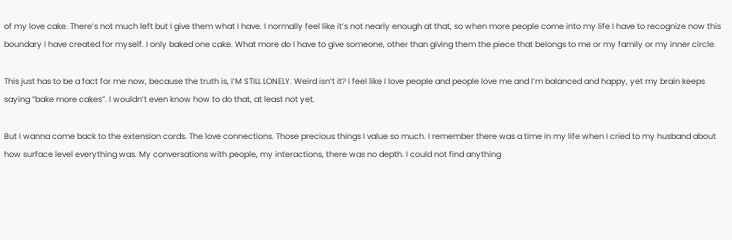of my love cake. There’s not much left but I give them what I have. I normally feel like it’s not nearly enough at that, so when more people come into my life I have to recognize now this boundary I have created for myself. I only baked one cake. What more do I have to give someone, other than giving them the piece that belongs to me or my family or my inner circle.

This just has to be a fact for me now, because the truth is, I’M STILL LONELY. Weird isn’t it? I feel like I love people and people love me and I’m balanced and happy, yet my brain keeps saying “bake more cakes”. I wouldn’t even know how to do that, at least not yet.

But I wanna come back to the extension cords. The love connections. Those precious things I value so much. I remember there was a time in my life when I cried to my husband about how surface level everything was. My conversations with people, my interactions, there was no depth. I could not find anything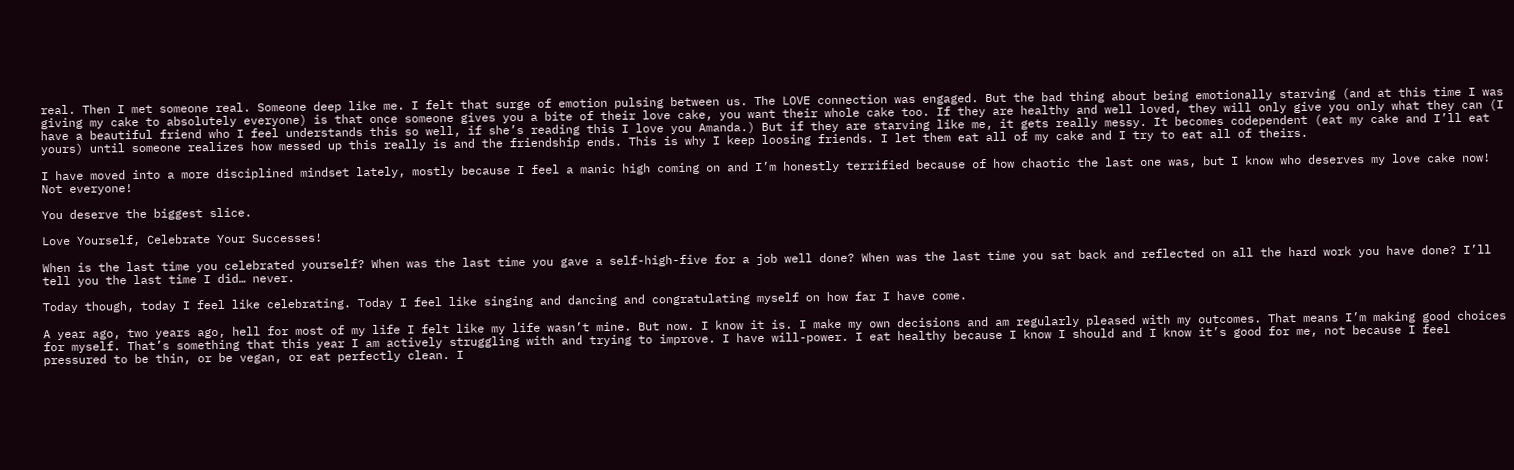real. Then I met someone real. Someone deep like me. I felt that surge of emotion pulsing between us. The LOVE connection was engaged. But the bad thing about being emotionally starving (and at this time I was giving my cake to absolutely everyone) is that once someone gives you a bite of their love cake, you want their whole cake too. If they are healthy and well loved, they will only give you only what they can (I have a beautiful friend who I feel understands this so well, if she’s reading this I love you Amanda.) But if they are starving like me, it gets really messy. It becomes codependent (eat my cake and I’ll eat yours) until someone realizes how messed up this really is and the friendship ends. This is why I keep loosing friends. I let them eat all of my cake and I try to eat all of theirs.

I have moved into a more disciplined mindset lately, mostly because I feel a manic high coming on and I’m honestly terrified because of how chaotic the last one was, but I know who deserves my love cake now! Not everyone!

You deserve the biggest slice.

Love Yourself, Celebrate Your Successes!

When is the last time you celebrated yourself? When was the last time you gave a self-high-five for a job well done? When was the last time you sat back and reflected on all the hard work you have done? I’ll tell you the last time I did… never.

Today though, today I feel like celebrating. Today I feel like singing and dancing and congratulating myself on how far I have come.

A year ago, two years ago, hell for most of my life I felt like my life wasn’t mine. But now. I know it is. I make my own decisions and am regularly pleased with my outcomes. That means I’m making good choices for myself. That’s something that this year I am actively struggling with and trying to improve. I have will-power. I eat healthy because I know I should and I know it’s good for me, not because I feel pressured to be thin, or be vegan, or eat perfectly clean. I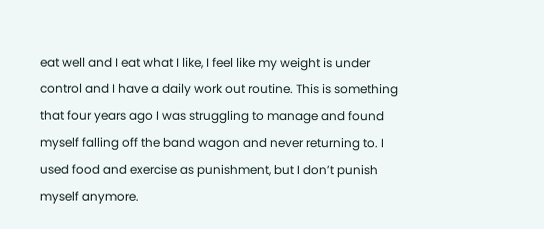eat well and I eat what I like, I feel like my weight is under control and I have a daily work out routine. This is something that four years ago I was struggling to manage and found myself falling off the band wagon and never returning to. I used food and exercise as punishment, but I don’t punish myself anymore.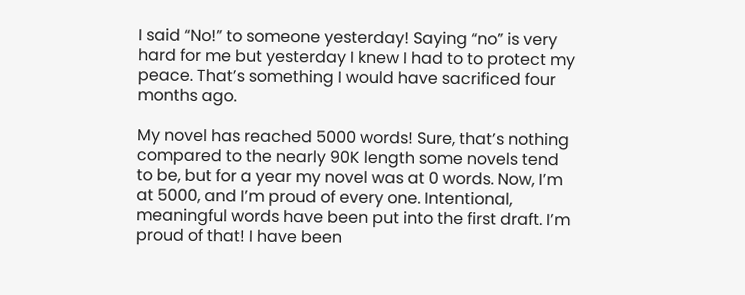I said “No!” to someone yesterday! Saying “no” is very hard for me but yesterday I knew I had to to protect my peace. That’s something I would have sacrificed four months ago.

My novel has reached 5000 words! Sure, that’s nothing compared to the nearly 90K length some novels tend to be, but for a year my novel was at 0 words. Now, I’m at 5000, and I’m proud of every one. Intentional, meaningful words have been put into the first draft. I’m proud of that! I have been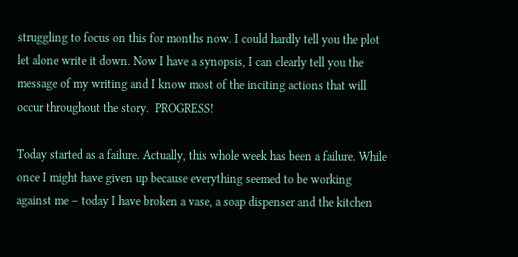struggling to focus on this for months now. I could hardly tell you the plot let alone write it down. Now I have a synopsis, I can clearly tell you the message of my writing and I know most of the inciting actions that will occur throughout the story.  PROGRESS!

Today started as a failure. Actually, this whole week has been a failure. While once I might have given up because everything seemed to be working against me – today I have broken a vase, a soap dispenser and the kitchen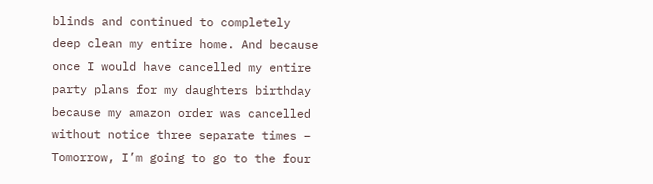blinds and continued to completely deep clean my entire home. And because once I would have cancelled my entire party plans for my daughters birthday because my amazon order was cancelled without notice three separate times – Tomorrow, I’m going to go to the four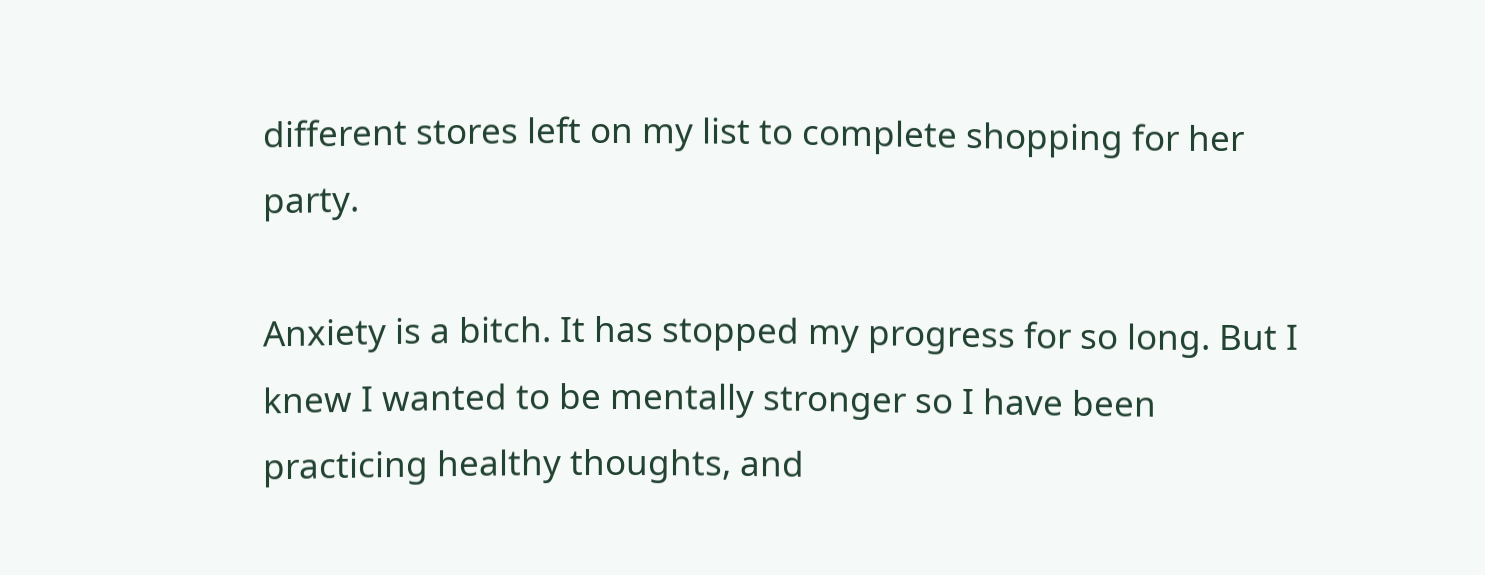different stores left on my list to complete shopping for her party.

Anxiety is a bitch. It has stopped my progress for so long. But I knew I wanted to be mentally stronger so I have been practicing healthy thoughts, and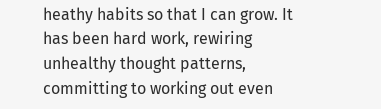heathy habits so that I can grow. It has been hard work, rewiring unhealthy thought patterns, committing to working out even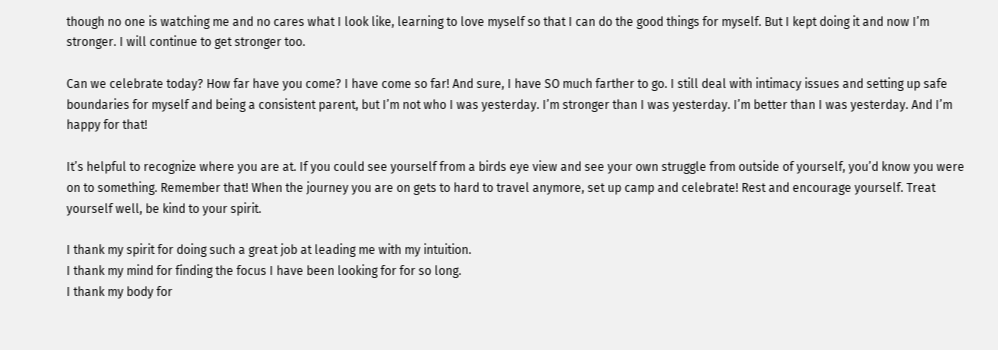though no one is watching me and no cares what I look like, learning to love myself so that I can do the good things for myself. But I kept doing it and now I’m stronger. I will continue to get stronger too.

Can we celebrate today? How far have you come? I have come so far! And sure, I have SO much farther to go. I still deal with intimacy issues and setting up safe boundaries for myself and being a consistent parent, but I’m not who I was yesterday. I’m stronger than I was yesterday. I’m better than I was yesterday. And I’m happy for that!

It’s helpful to recognize where you are at. If you could see yourself from a birds eye view and see your own struggle from outside of yourself, you’d know you were on to something. Remember that! When the journey you are on gets to hard to travel anymore, set up camp and celebrate! Rest and encourage yourself. Treat yourself well, be kind to your spirit.

I thank my spirit for doing such a great job at leading me with my intuition.
I thank my mind for finding the focus I have been looking for for so long.
I thank my body for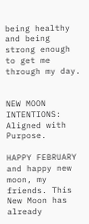being healthy and being strong enough to get me through my day.


NEW MOON INTENTIONS: Aligned with Purpose.

HAPPY FEBRUARY and happy new moon, my friends. This New Moon has already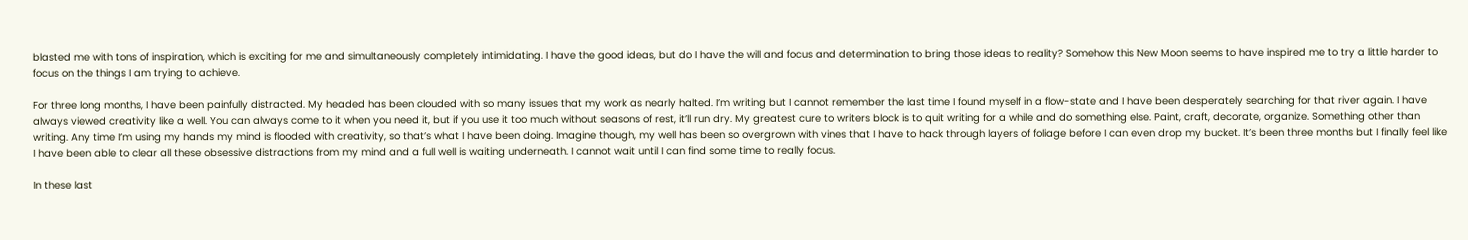blasted me with tons of inspiration, which is exciting for me and simultaneously completely intimidating. I have the good ideas, but do I have the will and focus and determination to bring those ideas to reality? Somehow this New Moon seems to have inspired me to try a little harder to focus on the things I am trying to achieve.

For three long months, I have been painfully distracted. My headed has been clouded with so many issues that my work as nearly halted. I’m writing but I cannot remember the last time I found myself in a flow-state and I have been desperately searching for that river again. I have always viewed creativity like a well. You can always come to it when you need it, but if you use it too much without seasons of rest, it’ll run dry. My greatest cure to writers block is to quit writing for a while and do something else. Paint, craft, decorate, organize. Something other than writing. Any time I’m using my hands my mind is flooded with creativity, so that’s what I have been doing. Imagine though, my well has been so overgrown with vines that I have to hack through layers of foliage before I can even drop my bucket. It’s been three months but I finally feel like I have been able to clear all these obsessive distractions from my mind and a full well is waiting underneath. I cannot wait until I can find some time to really focus.

In these last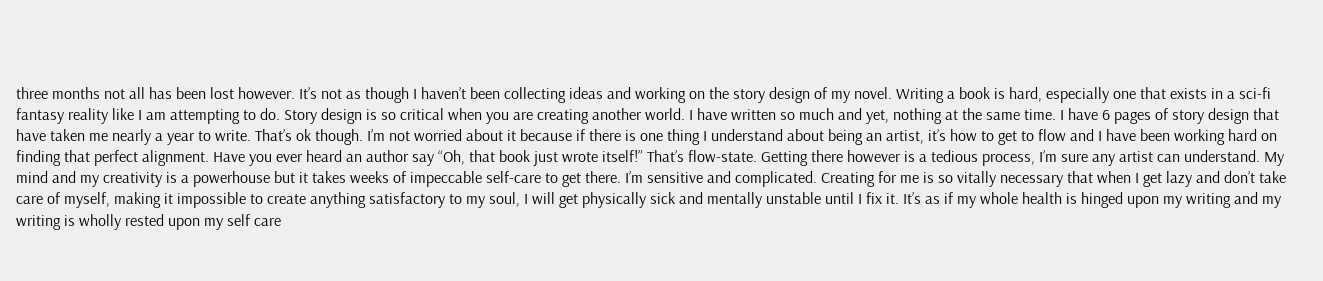three months not all has been lost however. It’s not as though I haven’t been collecting ideas and working on the story design of my novel. Writing a book is hard, especially one that exists in a sci-fi fantasy reality like I am attempting to do. Story design is so critical when you are creating another world. I have written so much and yet, nothing at the same time. I have 6 pages of story design that have taken me nearly a year to write. That’s ok though. I’m not worried about it because if there is one thing I understand about being an artist, it’s how to get to flow and I have been working hard on finding that perfect alignment. Have you ever heard an author say “Oh, that book just wrote itself!” That’s flow-state. Getting there however is a tedious process, I’m sure any artist can understand. My mind and my creativity is a powerhouse but it takes weeks of impeccable self-care to get there. I’m sensitive and complicated. Creating for me is so vitally necessary that when I get lazy and don’t take care of myself, making it impossible to create anything satisfactory to my soul, I will get physically sick and mentally unstable until I fix it. It’s as if my whole health is hinged upon my writing and my writing is wholly rested upon my self care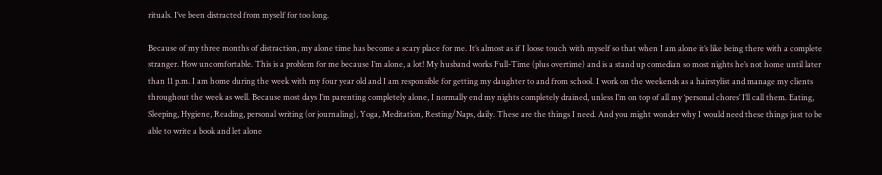rituals. I’ve been distracted from myself for too long.

Because of my three months of distraction, my alone time has become a scary place for me. It’s almost as if I loose touch with myself so that when I am alone it’s like being there with a complete stranger. How uncomfortable. This is a problem for me because I’m alone, a lot! My husband works Full-Time (plus overtime) and is a stand up comedian so most nights he’s not home until later than 11 p.m. I am home during the week with my four year old and I am responsible for getting my daughter to and from school. I work on the weekends as a hairstylist and manage my clients throughout the week as well. Because most days I’m parenting completely alone, I normally end my nights completely drained, unless I’m on top of all my ‘personal chores’ I’ll call them. Eating, Sleeping, Hygiene, Reading, personal writing (or journaling), Yoga, Meditation, Resting/Naps, daily. These are the things I need. And you might wonder why I would need these things just to be able to write a book and let alone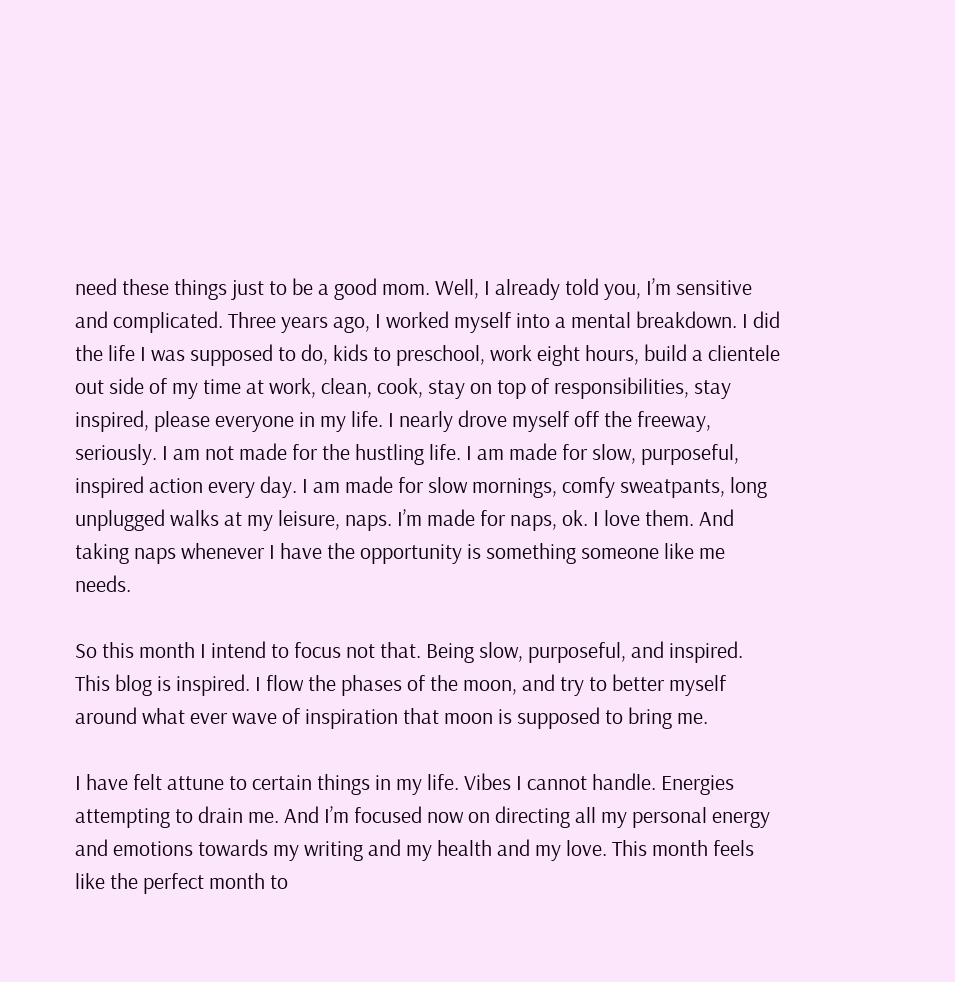need these things just to be a good mom. Well, I already told you, I’m sensitive and complicated. Three years ago, I worked myself into a mental breakdown. I did the life I was supposed to do, kids to preschool, work eight hours, build a clientele out side of my time at work, clean, cook, stay on top of responsibilities, stay inspired, please everyone in my life. I nearly drove myself off the freeway, seriously. I am not made for the hustling life. I am made for slow, purposeful, inspired action every day. I am made for slow mornings, comfy sweatpants, long unplugged walks at my leisure, naps. I’m made for naps, ok. I love them. And taking naps whenever I have the opportunity is something someone like me needs.

So this month I intend to focus not that. Being slow, purposeful, and inspired. This blog is inspired. I flow the phases of the moon, and try to better myself around what ever wave of inspiration that moon is supposed to bring me.

I have felt attune to certain things in my life. Vibes I cannot handle. Energies attempting to drain me. And I’m focused now on directing all my personal energy and emotions towards my writing and my health and my love. This month feels like the perfect month to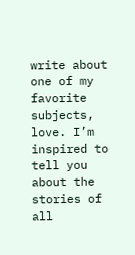write about one of my favorite subjects, love. I’m inspired to tell you about the stories of all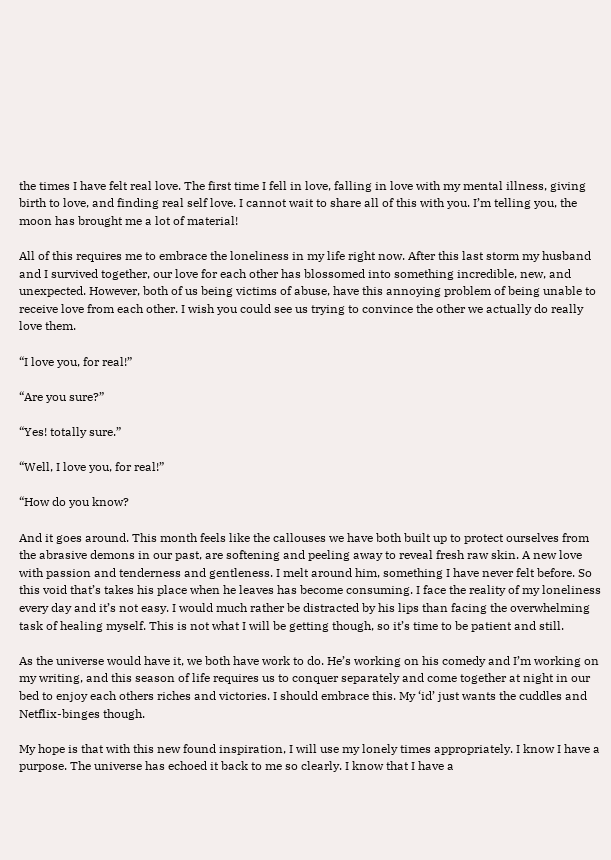the times I have felt real love. The first time I fell in love, falling in love with my mental illness, giving birth to love, and finding real self love. I cannot wait to share all of this with you. I’m telling you, the moon has brought me a lot of material!

All of this requires me to embrace the loneliness in my life right now. After this last storm my husband and I survived together, our love for each other has blossomed into something incredible, new, and unexpected. However, both of us being victims of abuse, have this annoying problem of being unable to receive love from each other. I wish you could see us trying to convince the other we actually do really love them.

“I love you, for real!”

“Are you sure?”

“Yes! totally sure.”

“Well, I love you, for real!”

“How do you know?

And it goes around. This month feels like the callouses we have both built up to protect ourselves from the abrasive demons in our past, are softening and peeling away to reveal fresh raw skin. A new love with passion and tenderness and gentleness. I melt around him, something I have never felt before. So this void that’s takes his place when he leaves has become consuming. I face the reality of my loneliness every day and it’s not easy. I would much rather be distracted by his lips than facing the overwhelming task of healing myself. This is not what I will be getting though, so it’s time to be patient and still.

As the universe would have it, we both have work to do. He’s working on his comedy and I’m working on my writing, and this season of life requires us to conquer separately and come together at night in our bed to enjoy each others riches and victories. I should embrace this. My ‘id’ just wants the cuddles and Netflix-binges though.

My hope is that with this new found inspiration, I will use my lonely times appropriately. I know I have a purpose. The universe has echoed it back to me so clearly. I know that I have a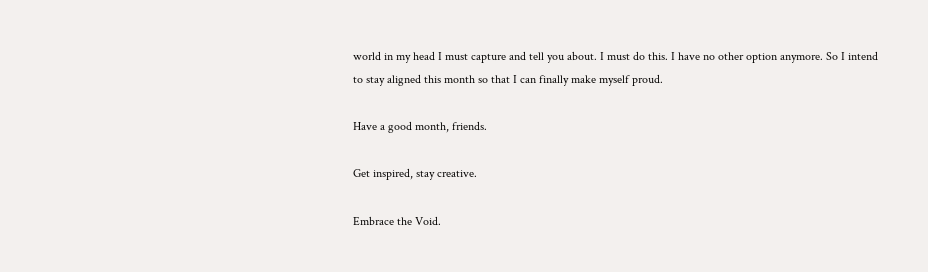world in my head I must capture and tell you about. I must do this. I have no other option anymore. So I intend to stay aligned this month so that I can finally make myself proud.

Have a good month, friends.

Get inspired, stay creative.

Embrace the Void.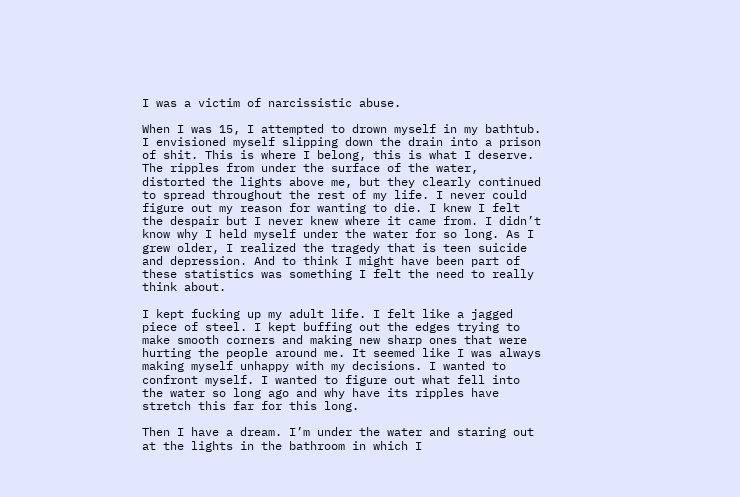I was a victim of narcissistic abuse.

When I was 15, I attempted to drown myself in my bathtub. I envisioned myself slipping down the drain into a prison of shit. This is where I belong, this is what I deserve. The ripples from under the surface of the water, distorted the lights above me, but they clearly continued to spread throughout the rest of my life. I never could figure out my reason for wanting to die. I knew I felt the despair but I never knew where it came from. I didn’t know why I held myself under the water for so long. As I grew older, I realized the tragedy that is teen suicide and depression. And to think I might have been part of these statistics was something I felt the need to really think about.

I kept fucking up my adult life. I felt like a jagged piece of steel. I kept buffing out the edges trying to make smooth corners and making new sharp ones that were hurting the people around me. It seemed like I was always making myself unhappy with my decisions. I wanted to confront myself. I wanted to figure out what fell into the water so long ago and why have its ripples have stretch this far for this long.

Then I have a dream. I’m under the water and staring out at the lights in the bathroom in which I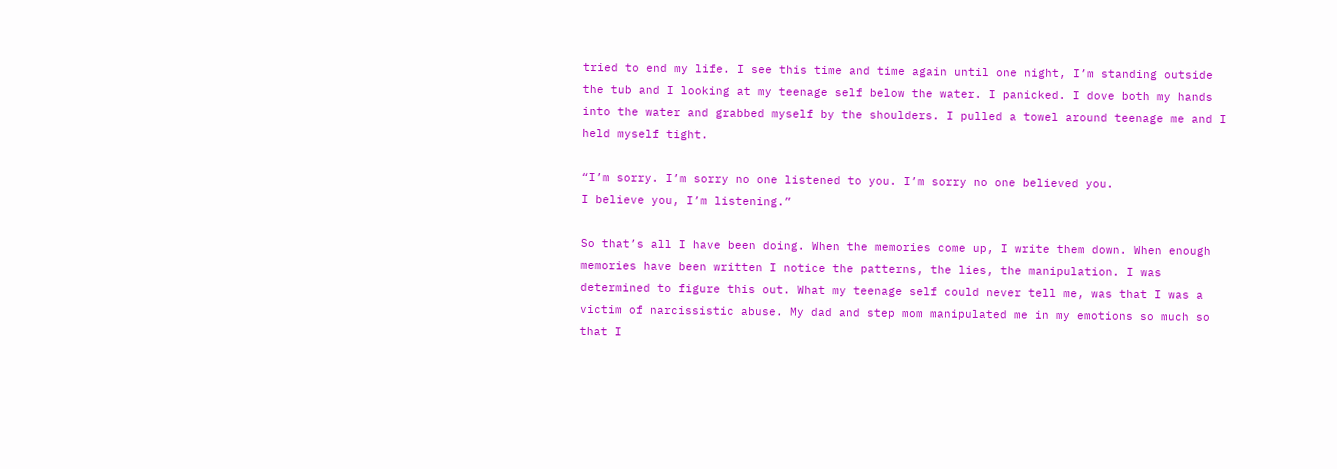tried to end my life. I see this time and time again until one night, I’m standing outside the tub and I looking at my teenage self below the water. I panicked. I dove both my hands into the water and grabbed myself by the shoulders. I pulled a towel around teenage me and I held myself tight.

“I’m sorry. I’m sorry no one listened to you. I’m sorry no one believed you.
I believe you, I’m listening.”

So that’s all I have been doing. When the memories come up, I write them down. When enough memories have been written I notice the patterns, the lies, the manipulation. I was determined to figure this out. What my teenage self could never tell me, was that I was a victim of narcissistic abuse. My dad and step mom manipulated me in my emotions so much so that I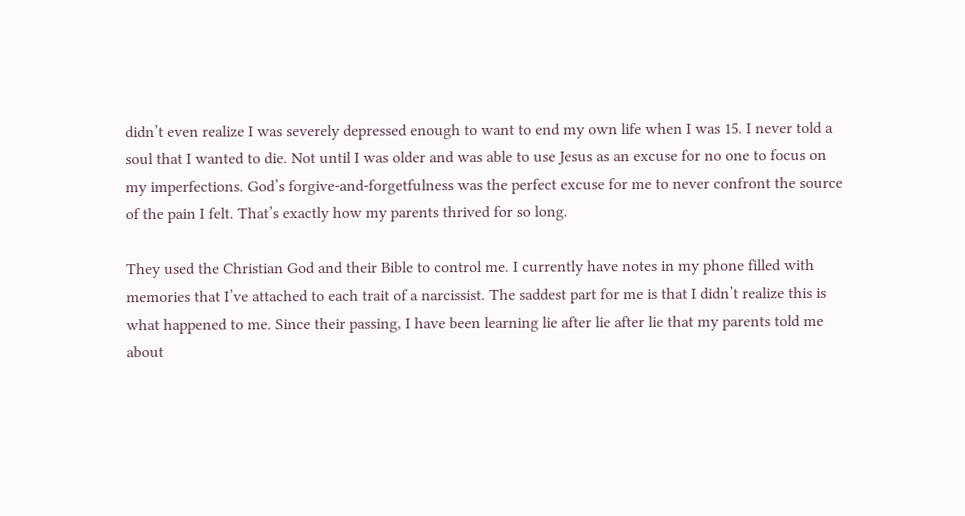didn’t even realize I was severely depressed enough to want to end my own life when I was 15. I never told a soul that I wanted to die. Not until I was older and was able to use Jesus as an excuse for no one to focus on my imperfections. God’s forgive-and-forgetfulness was the perfect excuse for me to never confront the source of the pain I felt. That’s exactly how my parents thrived for so long.

They used the Christian God and their Bible to control me. I currently have notes in my phone filled with memories that I’ve attached to each trait of a narcissist. The saddest part for me is that I didn’t realize this is what happened to me. Since their passing, I have been learning lie after lie after lie that my parents told me about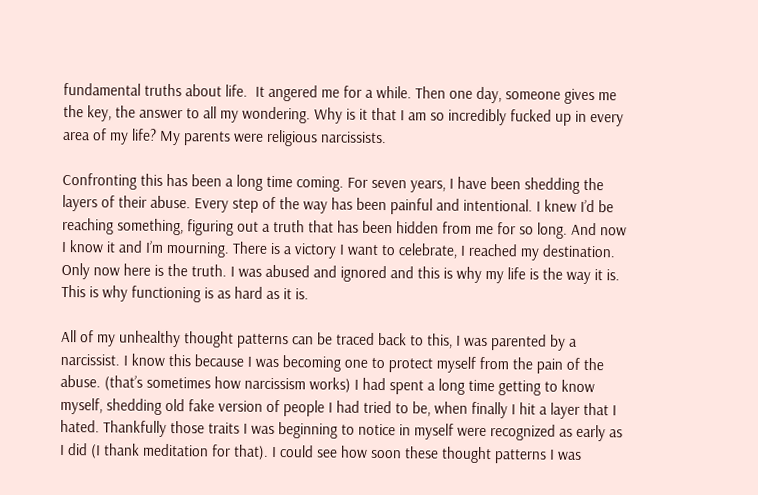fundamental truths about life.  It angered me for a while. Then one day, someone gives me the key, the answer to all my wondering. Why is it that I am so incredibly fucked up in every area of my life? My parents were religious narcissists.

Confronting this has been a long time coming. For seven years, I have been shedding the layers of their abuse. Every step of the way has been painful and intentional. I knew I’d be reaching something, figuring out a truth that has been hidden from me for so long. And now I know it and I’m mourning. There is a victory I want to celebrate, I reached my destination. Only now here is the truth. I was abused and ignored and this is why my life is the way it is. This is why functioning is as hard as it is.

All of my unhealthy thought patterns can be traced back to this, I was parented by a narcissist. I know this because I was becoming one to protect myself from the pain of the abuse. (that’s sometimes how narcissism works) I had spent a long time getting to know myself, shedding old fake version of people I had tried to be, when finally I hit a layer that I hated. Thankfully those traits I was beginning to notice in myself were recognized as early as I did (I thank meditation for that). I could see how soon these thought patterns I was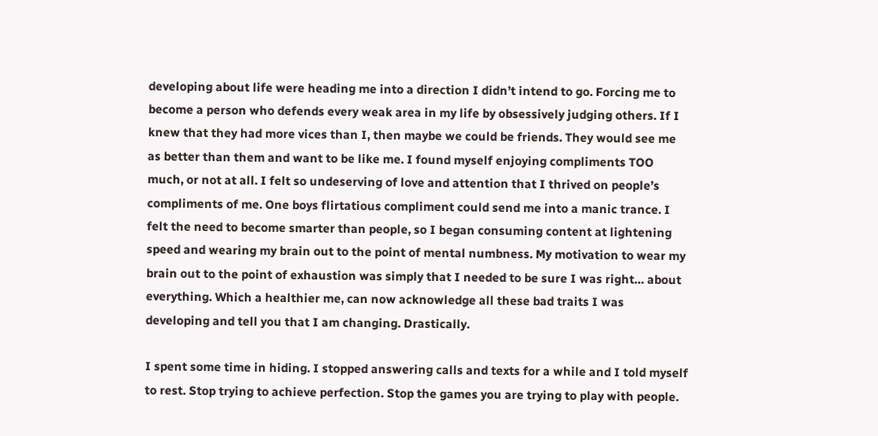developing about life were heading me into a direction I didn’t intend to go. Forcing me to become a person who defends every weak area in my life by obsessively judging others. If I knew that they had more vices than I, then maybe we could be friends. They would see me as better than them and want to be like me. I found myself enjoying compliments TOO much, or not at all. I felt so undeserving of love and attention that I thrived on people’s compliments of me. One boys flirtatious compliment could send me into a manic trance. I felt the need to become smarter than people, so I began consuming content at lightening speed and wearing my brain out to the point of mental numbness. My motivation to wear my brain out to the point of exhaustion was simply that I needed to be sure I was right… about everything. Which a healthier me, can now acknowledge all these bad traits I was developing and tell you that I am changing. Drastically.

I spent some time in hiding. I stopped answering calls and texts for a while and I told myself to rest. Stop trying to achieve perfection. Stop the games you are trying to play with people.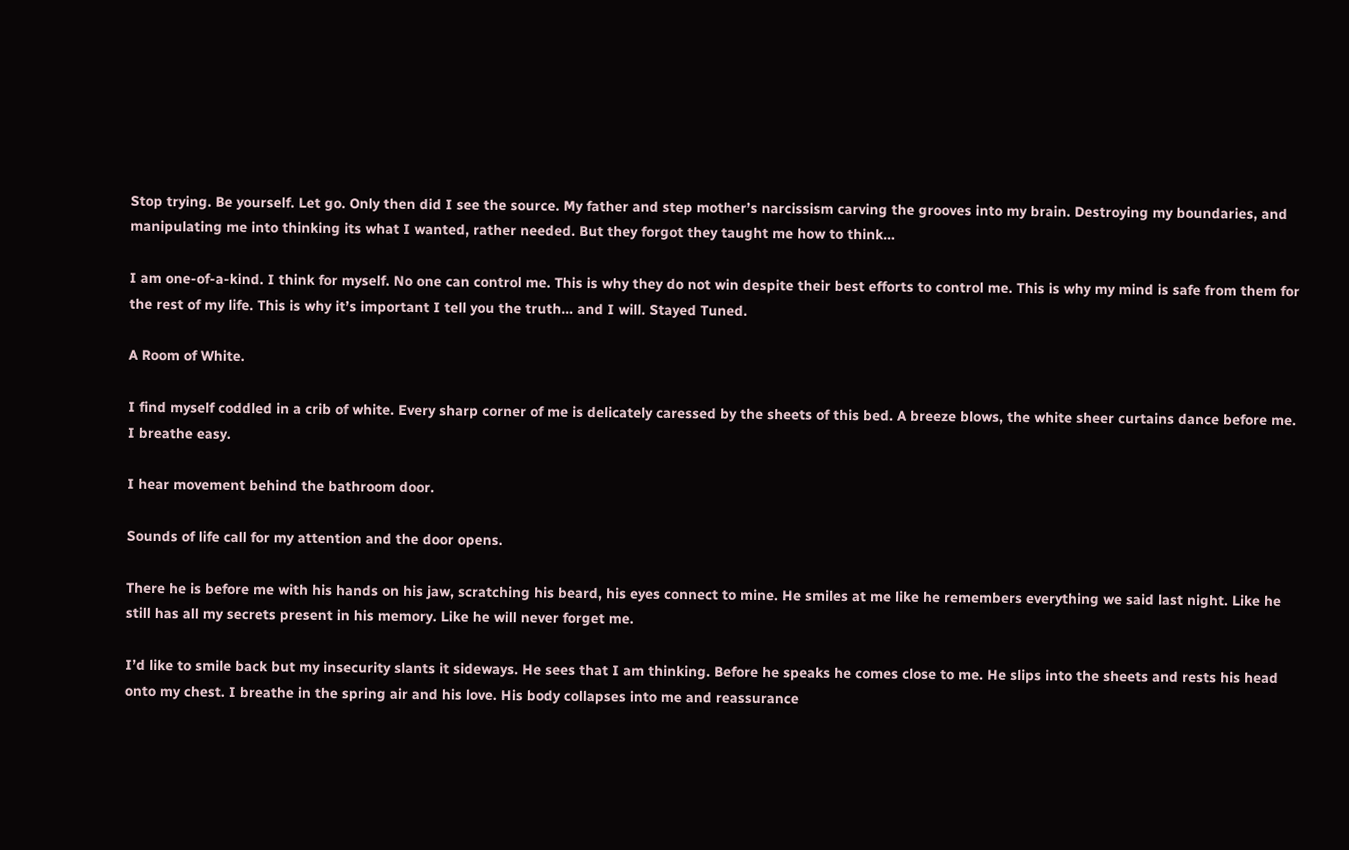Stop trying. Be yourself. Let go. Only then did I see the source. My father and step mother’s narcissism carving the grooves into my brain. Destroying my boundaries, and manipulating me into thinking its what I wanted, rather needed. But they forgot they taught me how to think…

I am one-of-a-kind. I think for myself. No one can control me. This is why they do not win despite their best efforts to control me. This is why my mind is safe from them for the rest of my life. This is why it’s important I tell you the truth… and I will. Stayed Tuned.

A Room of White.

I find myself coddled in a crib of white. Every sharp corner of me is delicately caressed by the sheets of this bed. A breeze blows, the white sheer curtains dance before me. I breathe easy.

I hear movement behind the bathroom door.

Sounds of life call for my attention and the door opens.

There he is before me with his hands on his jaw, scratching his beard, his eyes connect to mine. He smiles at me like he remembers everything we said last night. Like he still has all my secrets present in his memory. Like he will never forget me.

I’d like to smile back but my insecurity slants it sideways. He sees that I am thinking. Before he speaks he comes close to me. He slips into the sheets and rests his head onto my chest. I breathe in the spring air and his love. His body collapses into me and reassurance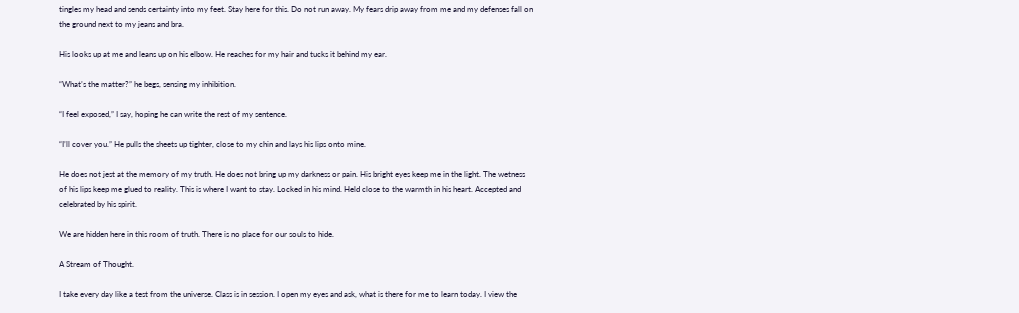tingles my head and sends certainty into my feet. Stay here for this. Do not run away. My fears drip away from me and my defenses fall on the ground next to my jeans and bra.

His looks up at me and leans up on his elbow. He reaches for my hair and tucks it behind my ear.

“What’s the matter?” he begs, sensing my inhibition.

“I feel exposed,” I say, hoping he can write the rest of my sentence.

“I’ll cover you.” He pulls the sheets up tighter, close to my chin and lays his lips onto mine.

He does not jest at the memory of my truth. He does not bring up my darkness or pain. His bright eyes keep me in the light. The wetness of his lips keep me glued to reality. This is where I want to stay. Locked in his mind. Held close to the warmth in his heart. Accepted and celebrated by his spirit.

We are hidden here in this room of truth. There is no place for our souls to hide.

A Stream of Thought.

I take every day like a test from the universe. Class is in session. I open my eyes and ask, what is there for me to learn today. I view the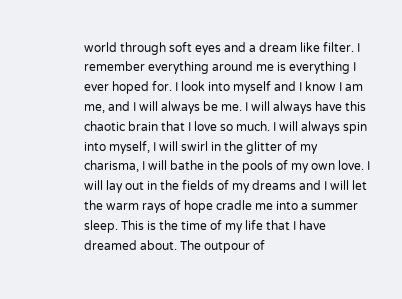world through soft eyes and a dream like filter. I remember everything around me is everything I ever hoped for. I look into myself and I know I am me, and I will always be me. I will always have this chaotic brain that I love so much. I will always spin into myself, I will swirl in the glitter of my charisma, I will bathe in the pools of my own love. I will lay out in the fields of my dreams and I will let the warm rays of hope cradle me into a summer sleep. This is the time of my life that I have dreamed about. The outpour of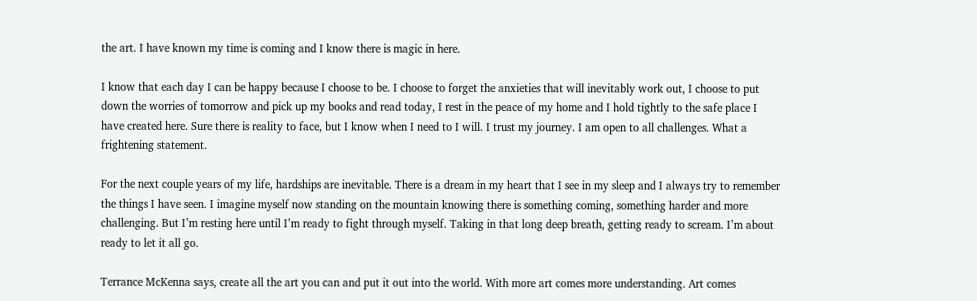the art. I have known my time is coming and I know there is magic in here.

I know that each day I can be happy because I choose to be. I choose to forget the anxieties that will inevitably work out, I choose to put down the worries of tomorrow and pick up my books and read today, I rest in the peace of my home and I hold tightly to the safe place I have created here. Sure there is reality to face, but I know when I need to I will. I trust my journey. I am open to all challenges. What a frightening statement.

For the next couple years of my life, hardships are inevitable. There is a dream in my heart that I see in my sleep and I always try to remember the things I have seen. I imagine myself now standing on the mountain knowing there is something coming, something harder and more challenging. But I’m resting here until I’m ready to fight through myself. Taking in that long deep breath, getting ready to scream. I’m about ready to let it all go.

Terrance McKenna says, create all the art you can and put it out into the world. With more art comes more understanding. Art comes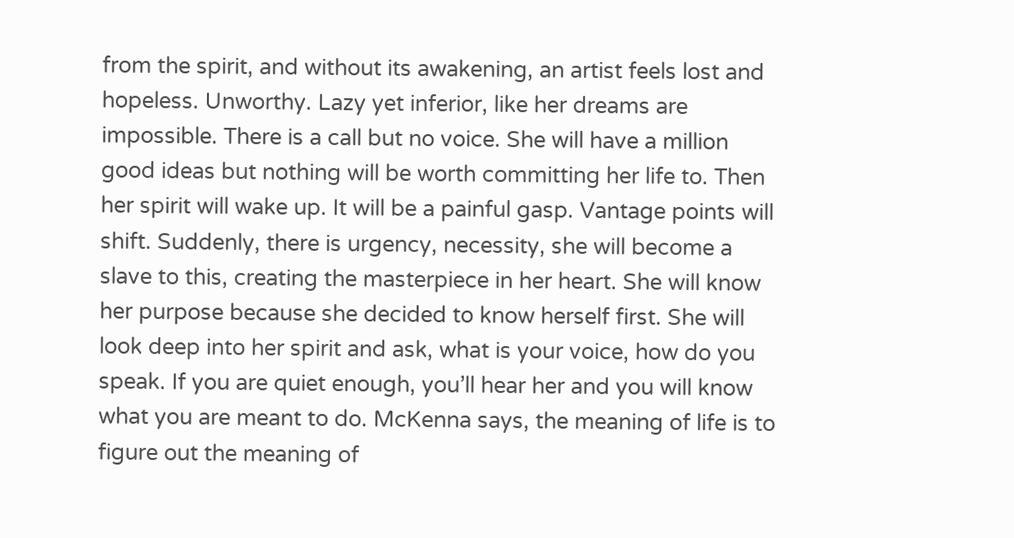from the spirit, and without its awakening, an artist feels lost and hopeless. Unworthy. Lazy yet inferior, like her dreams are impossible. There is a call but no voice. She will have a million good ideas but nothing will be worth committing her life to. Then her spirit will wake up. It will be a painful gasp. Vantage points will shift. Suddenly, there is urgency, necessity, she will become a slave to this, creating the masterpiece in her heart. She will know her purpose because she decided to know herself first. She will look deep into her spirit and ask, what is your voice, how do you speak. If you are quiet enough, you’ll hear her and you will know what you are meant to do. McKenna says, the meaning of life is to figure out the meaning of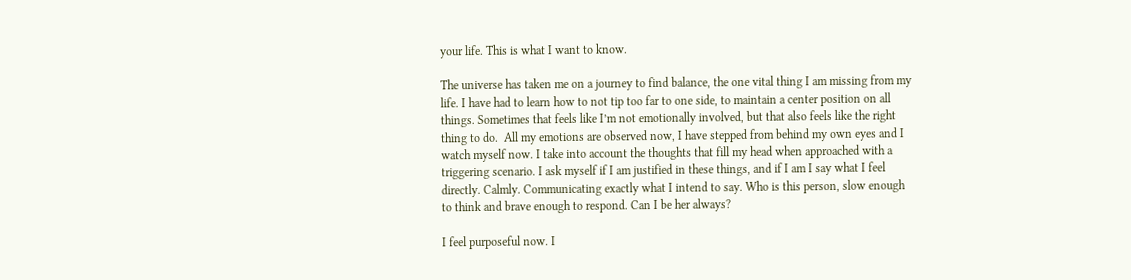your life. This is what I want to know.

The universe has taken me on a journey to find balance, the one vital thing I am missing from my life. I have had to learn how to not tip too far to one side, to maintain a center position on all things. Sometimes that feels like I’m not emotionally involved, but that also feels like the right thing to do.  All my emotions are observed now, I have stepped from behind my own eyes and I watch myself now. I take into account the thoughts that fill my head when approached with a triggering scenario. I ask myself if I am justified in these things, and if I am I say what I feel directly. Calmly. Communicating exactly what I intend to say. Who is this person, slow enough to think and brave enough to respond. Can I be her always?

I feel purposeful now. I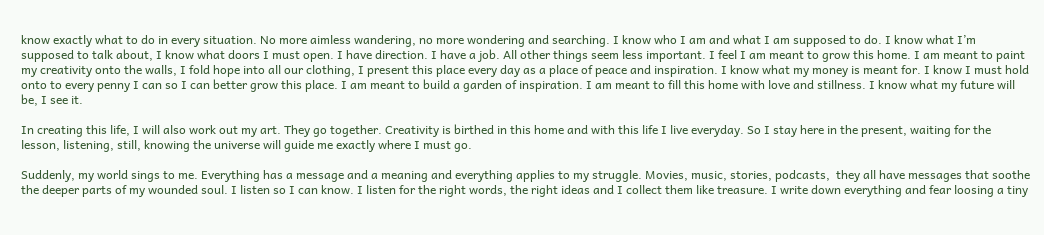know exactly what to do in every situation. No more aimless wandering, no more wondering and searching. I know who I am and what I am supposed to do. I know what I’m supposed to talk about, I know what doors I must open. I have direction. I have a job. All other things seem less important. I feel I am meant to grow this home. I am meant to paint my creativity onto the walls, I fold hope into all our clothing, I present this place every day as a place of peace and inspiration. I know what my money is meant for. I know I must hold onto to every penny I can so I can better grow this place. I am meant to build a garden of inspiration. I am meant to fill this home with love and stillness. I know what my future will be, I see it.

In creating this life, I will also work out my art. They go together. Creativity is birthed in this home and with this life I live everyday. So I stay here in the present, waiting for the lesson, listening, still, knowing the universe will guide me exactly where I must go.

Suddenly, my world sings to me. Everything has a message and a meaning and everything applies to my struggle. Movies, music, stories, podcasts,  they all have messages that soothe the deeper parts of my wounded soul. I listen so I can know. I listen for the right words, the right ideas and I collect them like treasure. I write down everything and fear loosing a tiny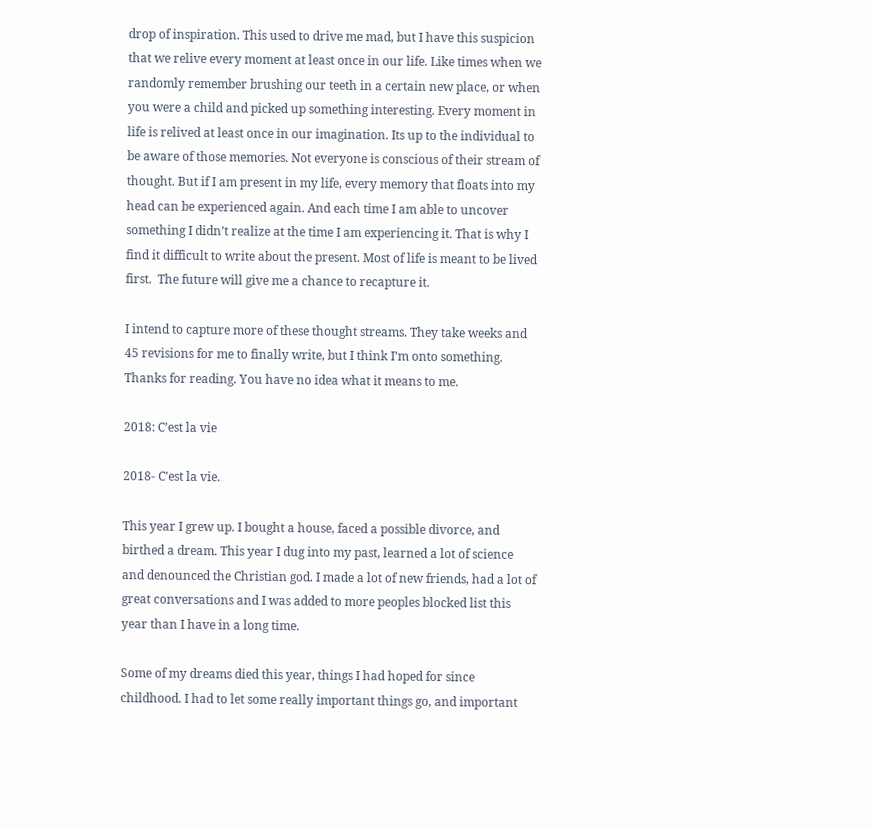drop of inspiration. This used to drive me mad, but I have this suspicion that we relive every moment at least once in our life. Like times when we randomly remember brushing our teeth in a certain new place, or when you were a child and picked up something interesting. Every moment in life is relived at least once in our imagination. Its up to the individual to be aware of those memories. Not everyone is conscious of their stream of thought. But if I am present in my life, every memory that floats into my head can be experienced again. And each time I am able to uncover something I didn’t realize at the time I am experiencing it. That is why I find it difficult to write about the present. Most of life is meant to be lived first.  The future will give me a chance to recapture it.

I intend to capture more of these thought streams. They take weeks and 45 revisions for me to finally write, but I think I’m onto something. Thanks for reading. You have no idea what it means to me.

2018: C’est la vie

2018- C’est la vie.

This year I grew up. I bought a house, faced a possible divorce, and birthed a dream. This year I dug into my past, learned a lot of science and denounced the Christian god. I made a lot of new friends, had a lot of great conversations and I was added to more peoples blocked list this year than I have in a long time.

Some of my dreams died this year, things I had hoped for since childhood. I had to let some really important things go, and important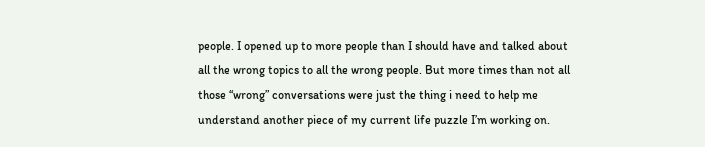people. I opened up to more people than I should have and talked about all the wrong topics to all the wrong people. But more times than not all those “wrong” conversations were just the thing i need to help me understand another piece of my current life puzzle I’m working on.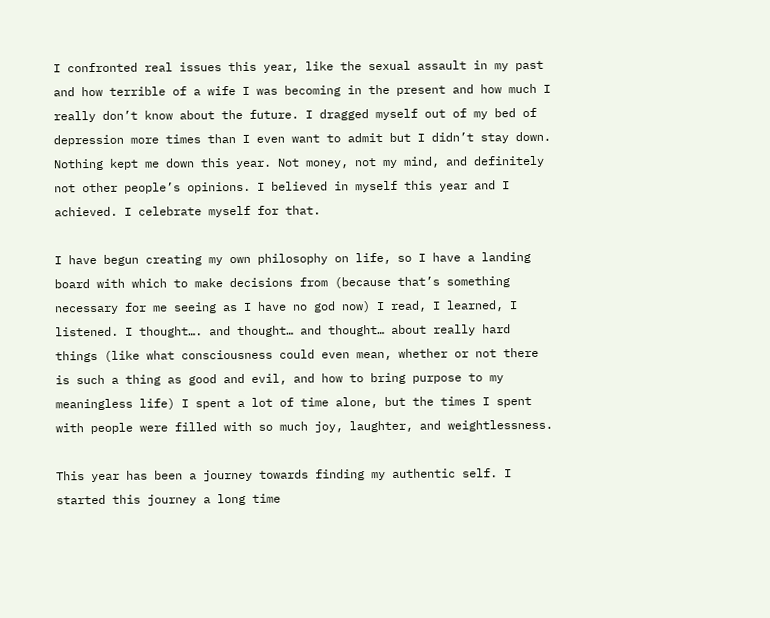I confronted real issues this year, like the sexual assault in my past and how terrible of a wife I was becoming in the present and how much I really don’t know about the future. I dragged myself out of my bed of depression more times than I even want to admit but I didn’t stay down. Nothing kept me down this year. Not money, not my mind, and definitely not other people’s opinions. I believed in myself this year and I achieved. I celebrate myself for that.

I have begun creating my own philosophy on life, so I have a landing board with which to make decisions from (because that’s something necessary for me seeing as I have no god now) I read, I learned, I listened. I thought…. and thought… and thought… about really hard things (like what consciousness could even mean, whether or not there is such a thing as good and evil, and how to bring purpose to my meaningless life) I spent a lot of time alone, but the times I spent with people were filled with so much joy, laughter, and weightlessness.

This year has been a journey towards finding my authentic self. I started this journey a long time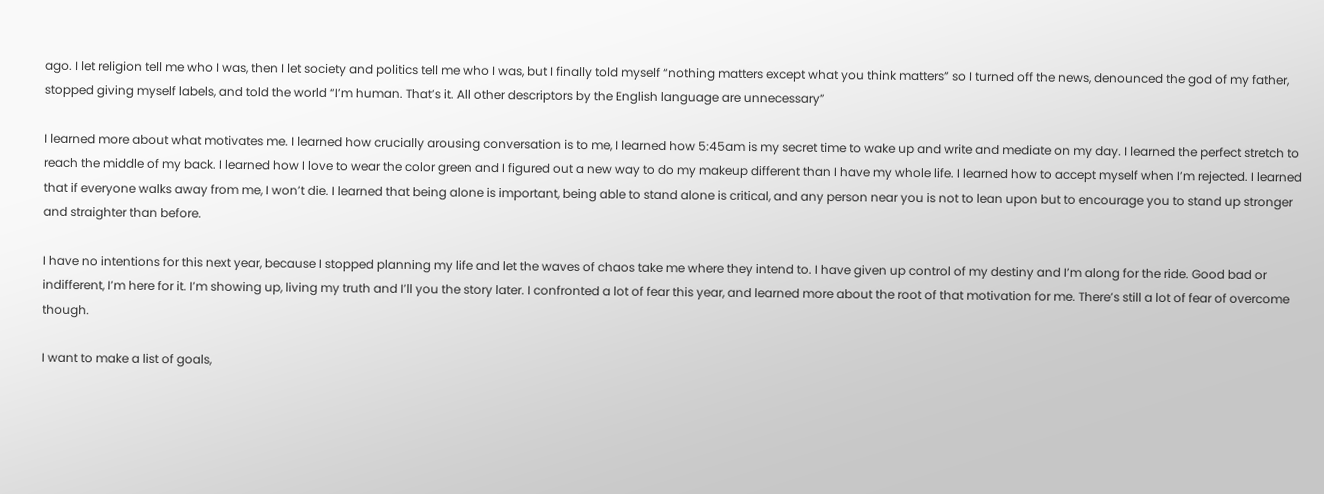ago. I let religion tell me who I was, then I let society and politics tell me who I was, but I finally told myself “nothing matters except what you think matters” so I turned off the news, denounced the god of my father, stopped giving myself labels, and told the world “I’m human. That’s it. All other descriptors by the English language are unnecessary”

I learned more about what motivates me. I learned how crucially arousing conversation is to me, I learned how 5:45am is my secret time to wake up and write and mediate on my day. I learned the perfect stretch to reach the middle of my back. I learned how I love to wear the color green and I figured out a new way to do my makeup different than I have my whole life. I learned how to accept myself when I’m rejected. I learned that if everyone walks away from me, I won’t die. I learned that being alone is important, being able to stand alone is critical, and any person near you is not to lean upon but to encourage you to stand up stronger and straighter than before.

I have no intentions for this next year, because I stopped planning my life and let the waves of chaos take me where they intend to. I have given up control of my destiny and I’m along for the ride. Good bad or indifferent, I’m here for it. I’m showing up, living my truth and I’ll you the story later. I confronted a lot of fear this year, and learned more about the root of that motivation for me. There’s still a lot of fear of overcome though.

I want to make a list of goals,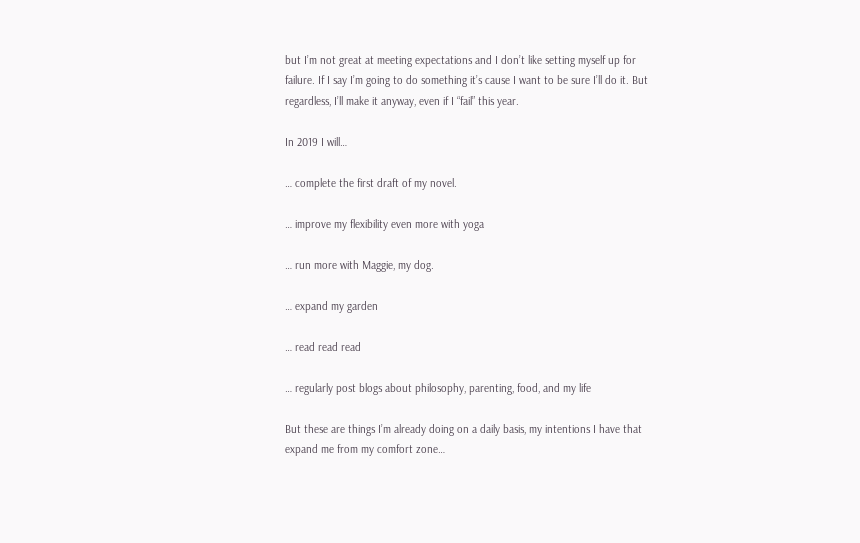but I’m not great at meeting expectations and I don’t like setting myself up for failure. If I say I’m going to do something it’s cause I want to be sure I’ll do it. But regardless, I’ll make it anyway, even if I “fail” this year.

In 2019 I will…

… complete the first draft of my novel.

… improve my flexibility even more with yoga

… run more with Maggie, my dog.

… expand my garden

… read read read

… regularly post blogs about philosophy, parenting, food, and my life

But these are things I’m already doing on a daily basis, my intentions I have that expand me from my comfort zone…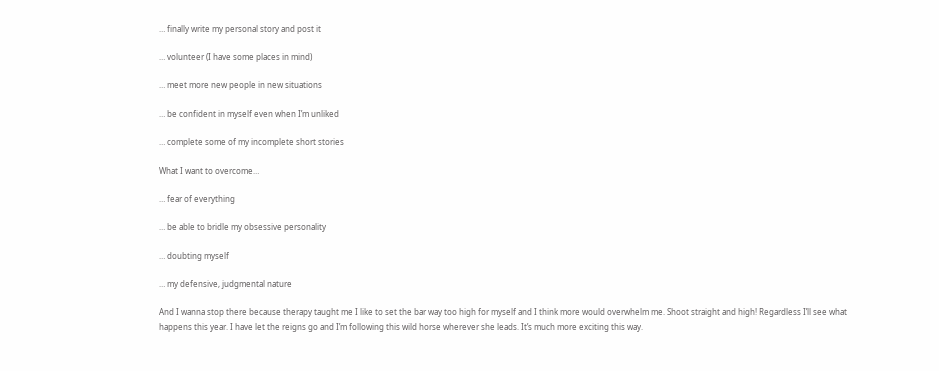… finally write my personal story and post it

… volunteer (I have some places in mind)

… meet more new people in new situations

… be confident in myself even when I’m unliked

… complete some of my incomplete short stories

What I want to overcome…

… fear of everything

… be able to bridle my obsessive personality

… doubting myself

… my defensive, judgmental nature

And I wanna stop there because therapy taught me I like to set the bar way too high for myself and I think more would overwhelm me. Shoot straight and high! Regardless I’ll see what happens this year. I have let the reigns go and I’m following this wild horse wherever she leads. It’s much more exciting this way.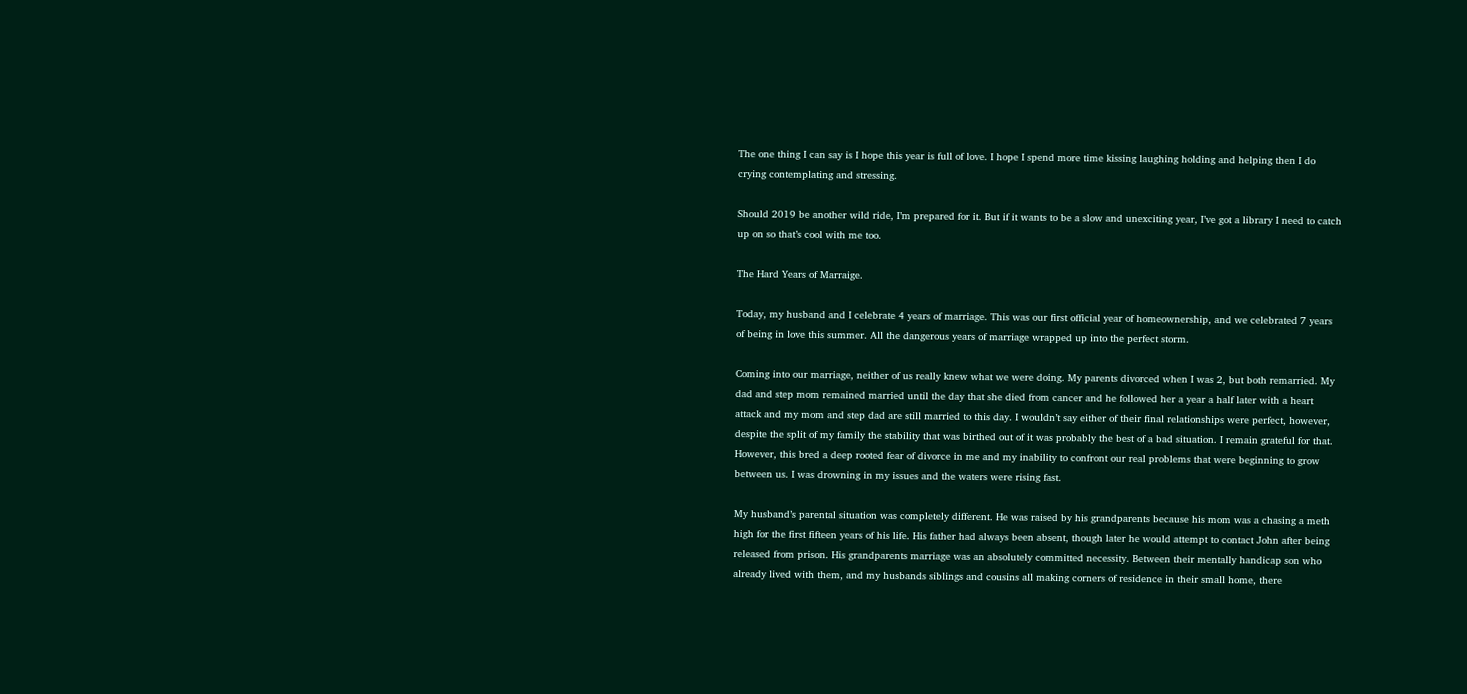The one thing I can say is I hope this year is full of love. I hope I spend more time kissing laughing holding and helping then I do crying contemplating and stressing.

Should 2019 be another wild ride, I’m prepared for it. But if it wants to be a slow and unexciting year, I’ve got a library I need to catch up on so that’s cool with me too.

The Hard Years of Marraige.

Today, my husband and I celebrate 4 years of marriage. This was our first official year of homeownership, and we celebrated 7 years of being in love this summer. All the dangerous years of marriage wrapped up into the perfect storm.

Coming into our marriage, neither of us really knew what we were doing. My parents divorced when I was 2, but both remarried. My dad and step mom remained married until the day that she died from cancer and he followed her a year a half later with a heart attack and my mom and step dad are still married to this day. I wouldn’t say either of their final relationships were perfect, however, despite the split of my family the stability that was birthed out of it was probably the best of a bad situation. I remain grateful for that. However, this bred a deep rooted fear of divorce in me and my inability to confront our real problems that were beginning to grow between us. I was drowning in my issues and the waters were rising fast.

My husband’s parental situation was completely different. He was raised by his grandparents because his mom was a chasing a meth high for the first fifteen years of his life. His father had always been absent, though later he would attempt to contact John after being released from prison. His grandparents marriage was an absolutely committed necessity. Between their mentally handicap son who already lived with them, and my husbands siblings and cousins all making corners of residence in their small home, there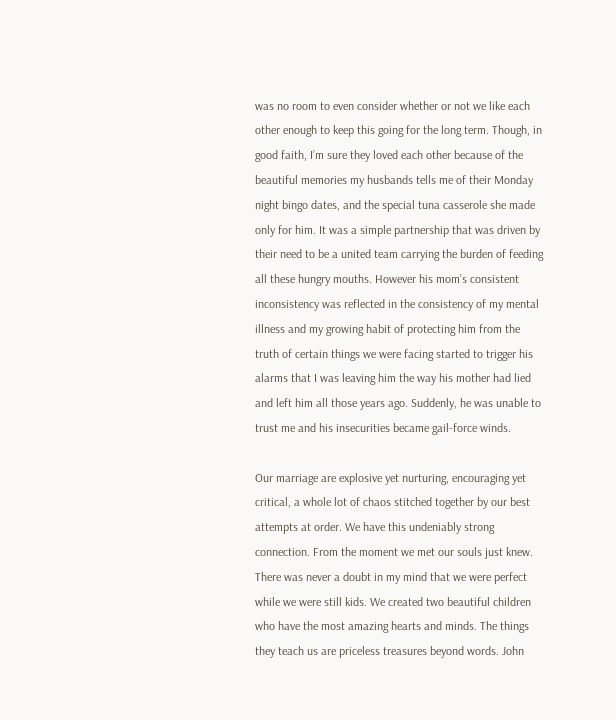was no room to even consider whether or not we like each other enough to keep this going for the long term. Though, in good faith, I’m sure they loved each other because of the beautiful memories my husbands tells me of their Monday night bingo dates, and the special tuna casserole she made only for him. It was a simple partnership that was driven by their need to be a united team carrying the burden of feeding all these hungry mouths. However his mom’s consistent inconsistency was reflected in the consistency of my mental illness and my growing habit of protecting him from the truth of certain things we were facing started to trigger his alarms that I was leaving him the way his mother had lied and left him all those years ago. Suddenly, he was unable to trust me and his insecurities became gail-force winds.

Our marriage are explosive yet nurturing, encouraging yet critical, a whole lot of chaos stitched together by our best attempts at order. We have this undeniably strong connection. From the moment we met our souls just knew. There was never a doubt in my mind that we were perfect while we were still kids. We created two beautiful children who have the most amazing hearts and minds. The things they teach us are priceless treasures beyond words. John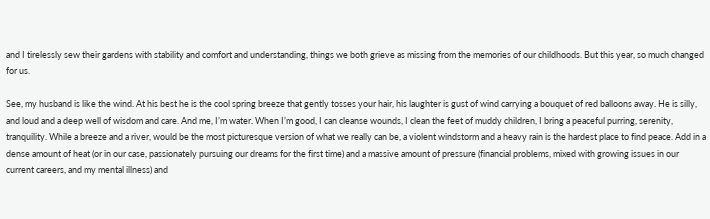and I tirelessly sew their gardens with stability and comfort and understanding, things we both grieve as missing from the memories of our childhoods. But this year, so much changed for us.

See, my husband is like the wind. At his best he is the cool spring breeze that gently tosses your hair, his laughter is gust of wind carrying a bouquet of red balloons away. He is silly, and loud and a deep well of wisdom and care. And me, I’m water. When I’m good, I can cleanse wounds, I clean the feet of muddy children, I bring a peaceful purring, serenity, tranquility. While a breeze and a river, would be the most picturesque version of what we really can be, a violent windstorm and a heavy rain is the hardest place to find peace. Add in a dense amount of heat (or in our case, passionately pursuing our dreams for the first time) and a massive amount of pressure (financial problems, mixed with growing issues in our current careers, and my mental illness) and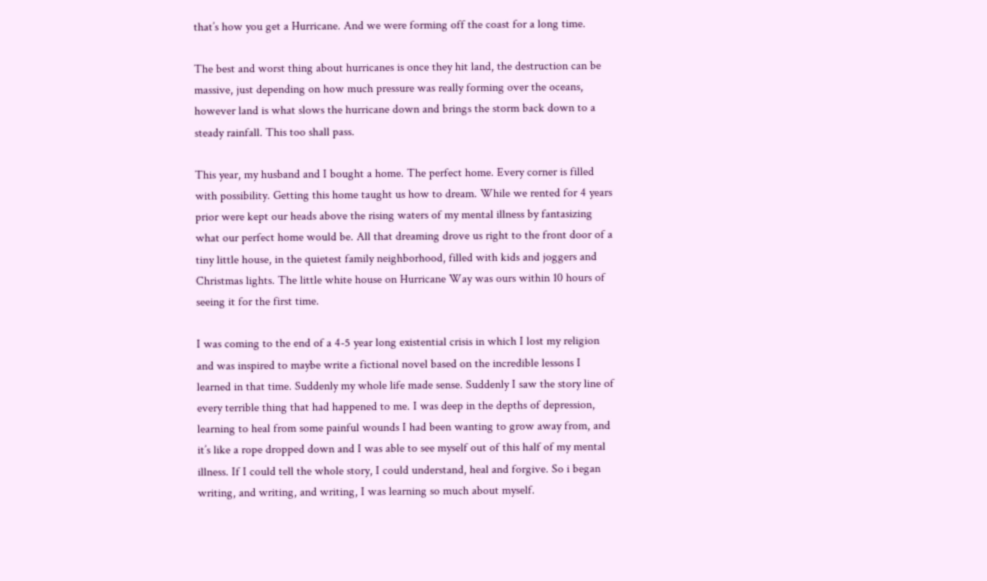that’s how you get a Hurricane. And we were forming off the coast for a long time.

The best and worst thing about hurricanes is once they hit land, the destruction can be massive, just depending on how much pressure was really forming over the oceans, however land is what slows the hurricane down and brings the storm back down to a steady rainfall. This too shall pass.

This year, my husband and I bought a home. The perfect home. Every corner is filled with possibility. Getting this home taught us how to dream. While we rented for 4 years prior were kept our heads above the rising waters of my mental illness by fantasizing what our perfect home would be. All that dreaming drove us right to the front door of a tiny little house, in the quietest family neighborhood, filled with kids and joggers and Christmas lights. The little white house on Hurricane Way was ours within 10 hours of seeing it for the first time.

I was coming to the end of a 4-5 year long existential crisis in which I lost my religion and was inspired to maybe write a fictional novel based on the incredible lessons I learned in that time. Suddenly my whole life made sense. Suddenly I saw the story line of every terrible thing that had happened to me. I was deep in the depths of depression, learning to heal from some painful wounds I had been wanting to grow away from, and it’s like a rope dropped down and I was able to see myself out of this half of my mental illness. If I could tell the whole story, I could understand, heal and forgive. So i began writing, and writing, and writing, I was learning so much about myself.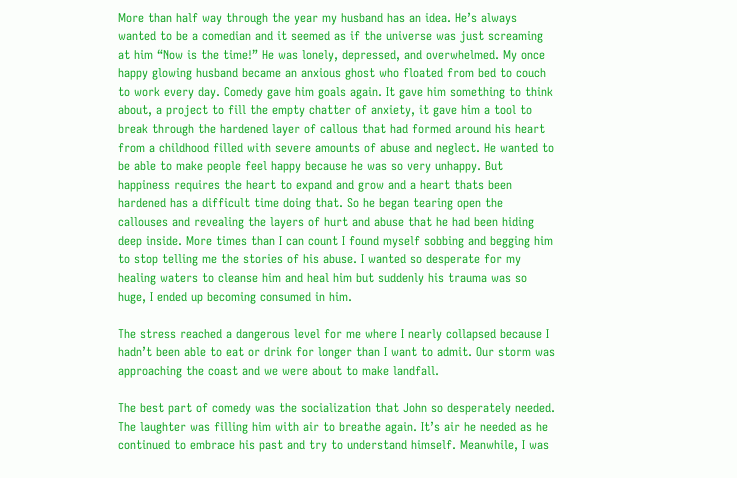More than half way through the year my husband has an idea. He’s always wanted to be a comedian and it seemed as if the universe was just screaming at him “Now is the time!” He was lonely, depressed, and overwhelmed. My once happy glowing husband became an anxious ghost who floated from bed to couch to work every day. Comedy gave him goals again. It gave him something to think about, a project to fill the empty chatter of anxiety, it gave him a tool to break through the hardened layer of callous that had formed around his heart from a childhood filled with severe amounts of abuse and neglect. He wanted to be able to make people feel happy because he was so very unhappy. But happiness requires the heart to expand and grow and a heart thats been hardened has a difficult time doing that. So he began tearing open the callouses and revealing the layers of hurt and abuse that he had been hiding deep inside. More times than I can count I found myself sobbing and begging him to stop telling me the stories of his abuse. I wanted so desperate for my healing waters to cleanse him and heal him but suddenly his trauma was so huge, I ended up becoming consumed in him.

The stress reached a dangerous level for me where I nearly collapsed because I hadn’t been able to eat or drink for longer than I want to admit. Our storm was approaching the coast and we were about to make landfall.

The best part of comedy was the socialization that John so desperately needed. The laughter was filling him with air to breathe again. It’s air he needed as he continued to embrace his past and try to understand himself. Meanwhile, I was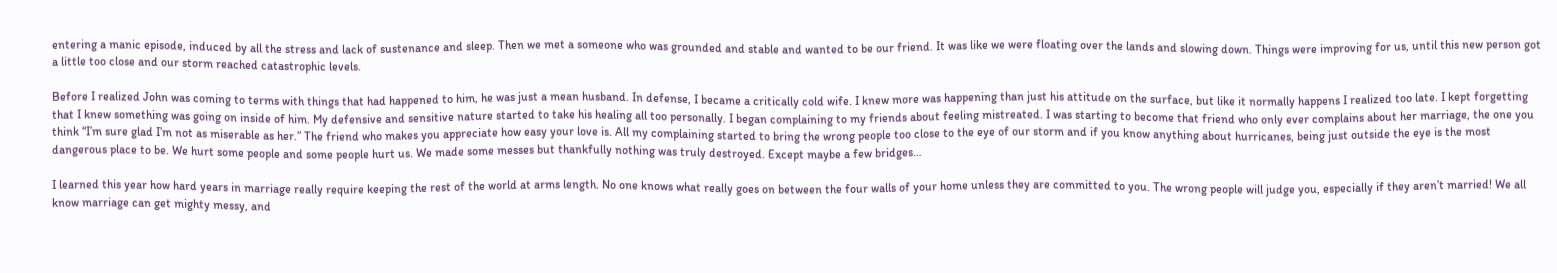entering a manic episode, induced by all the stress and lack of sustenance and sleep. Then we met a someone who was grounded and stable and wanted to be our friend. It was like we were floating over the lands and slowing down. Things were improving for us, until this new person got a little too close and our storm reached catastrophic levels.

Before I realized John was coming to terms with things that had happened to him, he was just a mean husband. In defense, I became a critically cold wife. I knew more was happening than just his attitude on the surface, but like it normally happens I realized too late. I kept forgetting that I knew something was going on inside of him. My defensive and sensitive nature started to take his healing all too personally. I began complaining to my friends about feeling mistreated. I was starting to become that friend who only ever complains about her marriage, the one you think “I’m sure glad I’m not as miserable as her.” The friend who makes you appreciate how easy your love is. All my complaining started to bring the wrong people too close to the eye of our storm and if you know anything about hurricanes, being just outside the eye is the most dangerous place to be. We hurt some people and some people hurt us. We made some messes but thankfully nothing was truly destroyed. Except maybe a few bridges…

I learned this year how hard years in marriage really require keeping the rest of the world at arms length. No one knows what really goes on between the four walls of your home unless they are committed to you. The wrong people will judge you, especially if they aren’t married! We all know marriage can get mighty messy, and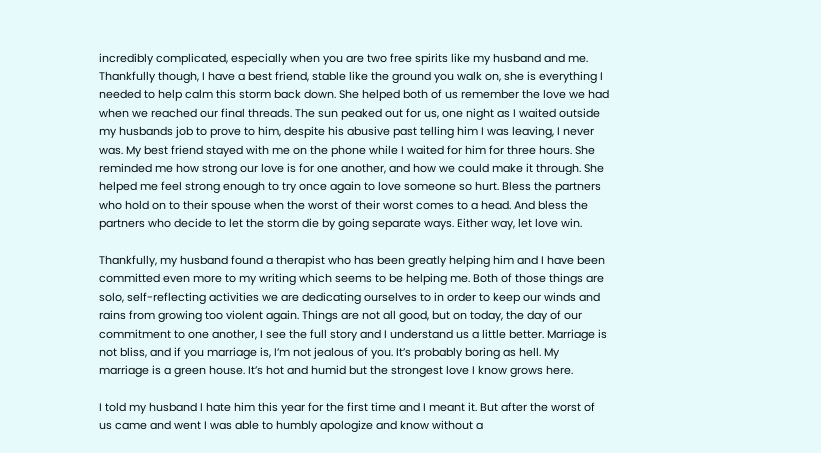incredibly complicated, especially when you are two free spirits like my husband and me. Thankfully though, I have a best friend, stable like the ground you walk on, she is everything I needed to help calm this storm back down. She helped both of us remember the love we had when we reached our final threads. The sun peaked out for us, one night as I waited outside my husbands job to prove to him, despite his abusive past telling him I was leaving, I never was. My best friend stayed with me on the phone while I waited for him for three hours. She reminded me how strong our love is for one another, and how we could make it through. She helped me feel strong enough to try once again to love someone so hurt. Bless the partners who hold on to their spouse when the worst of their worst comes to a head. And bless the partners who decide to let the storm die by going separate ways. Either way, let love win.

Thankfully, my husband found a therapist who has been greatly helping him and I have been committed even more to my writing which seems to be helping me. Both of those things are solo, self-reflecting activities we are dedicating ourselves to in order to keep our winds and rains from growing too violent again. Things are not all good, but on today, the day of our commitment to one another, I see the full story and I understand us a little better. Marriage is not bliss, and if you marriage is, I’m not jealous of you. It’s probably boring as hell. My marriage is a green house. It’s hot and humid but the strongest love I know grows here.

I told my husband I hate him this year for the first time and I meant it. But after the worst of us came and went I was able to humbly apologize and know without a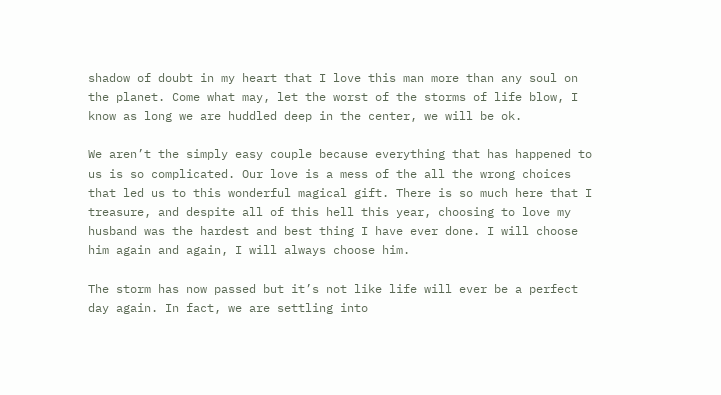shadow of doubt in my heart that I love this man more than any soul on the planet. Come what may, let the worst of the storms of life blow, I know as long we are huddled deep in the center, we will be ok.

We aren’t the simply easy couple because everything that has happened to us is so complicated. Our love is a mess of the all the wrong choices that led us to this wonderful magical gift. There is so much here that I treasure, and despite all of this hell this year, choosing to love my husband was the hardest and best thing I have ever done. I will choose him again and again, I will always choose him.

The storm has now passed but it’s not like life will ever be a perfect day again. In fact, we are settling into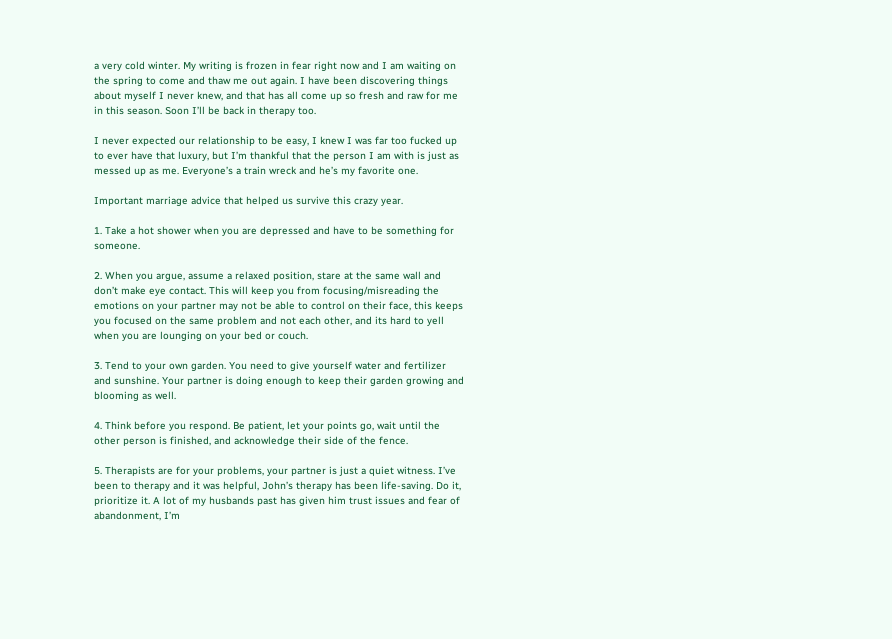a very cold winter. My writing is frozen in fear right now and I am waiting on the spring to come and thaw me out again. I have been discovering things about myself I never knew, and that has all come up so fresh and raw for me in this season. Soon I’ll be back in therapy too.

I never expected our relationship to be easy, I knew I was far too fucked up to ever have that luxury, but I’m thankful that the person I am with is just as messed up as me. Everyone’s a train wreck and he’s my favorite one.

Important marriage advice that helped us survive this crazy year.

1. Take a hot shower when you are depressed and have to be something for someone.

2. When you argue, assume a relaxed position, stare at the same wall and don’t make eye contact. This will keep you from focusing/misreading the emotions on your partner may not be able to control on their face, this keeps you focused on the same problem and not each other, and its hard to yell when you are lounging on your bed or couch.

3. Tend to your own garden. You need to give yourself water and fertilizer and sunshine. Your partner is doing enough to keep their garden growing and blooming as well.

4. Think before you respond. Be patient, let your points go, wait until the other person is finished, and acknowledge their side of the fence.

5. Therapists are for your problems, your partner is just a quiet witness. I’ve been to therapy and it was helpful, John’s therapy has been life-saving. Do it, prioritize it. A lot of my husbands past has given him trust issues and fear of abandonment, I’m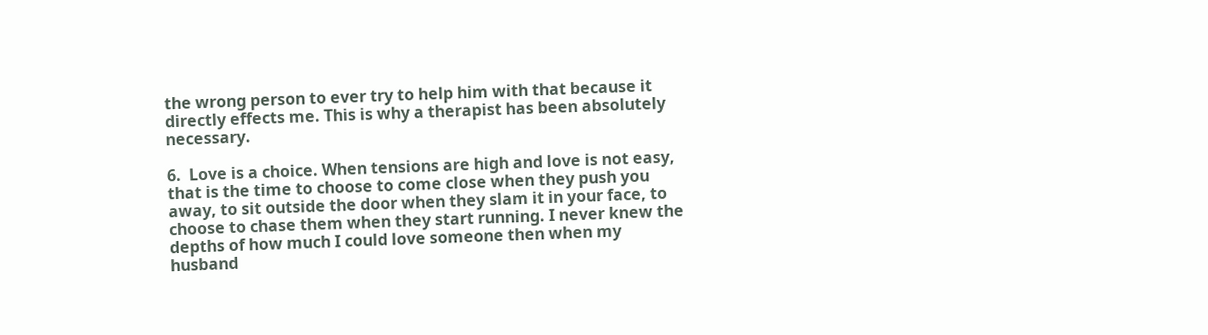the wrong person to ever try to help him with that because it directly effects me. This is why a therapist has been absolutely necessary.

6.  Love is a choice. When tensions are high and love is not easy, that is the time to choose to come close when they push you away, to sit outside the door when they slam it in your face, to choose to chase them when they start running. I never knew the depths of how much I could love someone then when my husband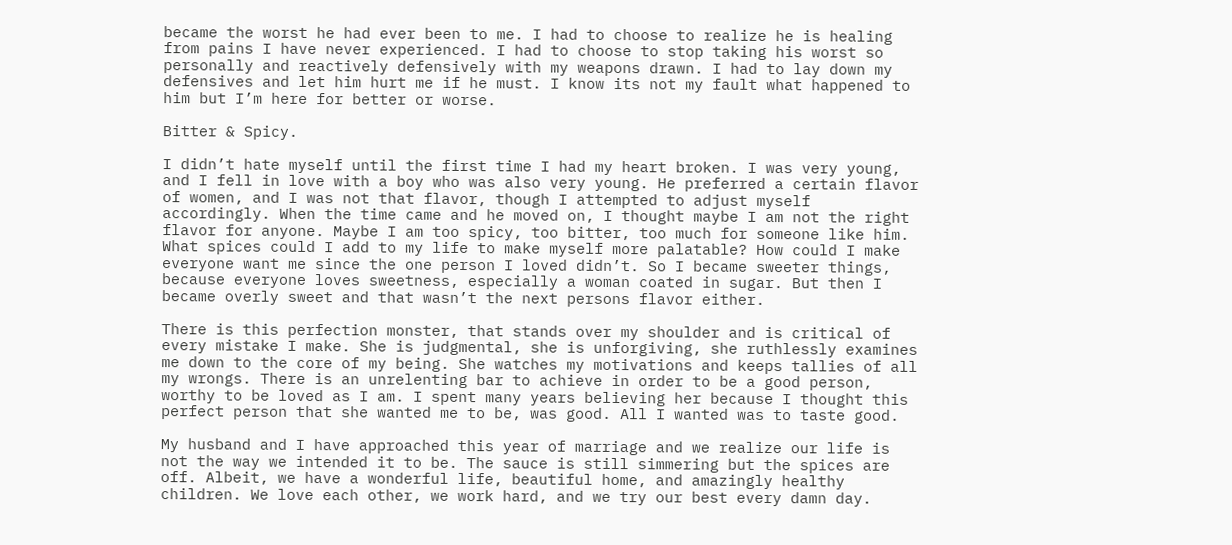became the worst he had ever been to me. I had to choose to realize he is healing from pains I have never experienced. I had to choose to stop taking his worst so personally and reactively defensively with my weapons drawn. I had to lay down my defensives and let him hurt me if he must. I know its not my fault what happened to him but I’m here for better or worse.

Bitter & Spicy.

I didn’t hate myself until the first time I had my heart broken. I was very young, and I fell in love with a boy who was also very young. He preferred a certain flavor of women, and I was not that flavor, though I attempted to adjust myself accordingly. When the time came and he moved on, I thought maybe I am not the right flavor for anyone. Maybe I am too spicy, too bitter, too much for someone like him. What spices could I add to my life to make myself more palatable? How could I make everyone want me since the one person I loved didn’t. So I became sweeter things, because everyone loves sweetness, especially a woman coated in sugar. But then I became overly sweet and that wasn’t the next persons flavor either.

There is this perfection monster, that stands over my shoulder and is critical of every mistake I make. She is judgmental, she is unforgiving, she ruthlessly examines me down to the core of my being. She watches my motivations and keeps tallies of all my wrongs. There is an unrelenting bar to achieve in order to be a good person, worthy to be loved as I am. I spent many years believing her because I thought this perfect person that she wanted me to be, was good. All I wanted was to taste good.

My husband and I have approached this year of marriage and we realize our life is not the way we intended it to be. The sauce is still simmering but the spices are off. Albeit, we have a wonderful life, beautiful home, and amazingly healthy children. We love each other, we work hard, and we try our best every damn day.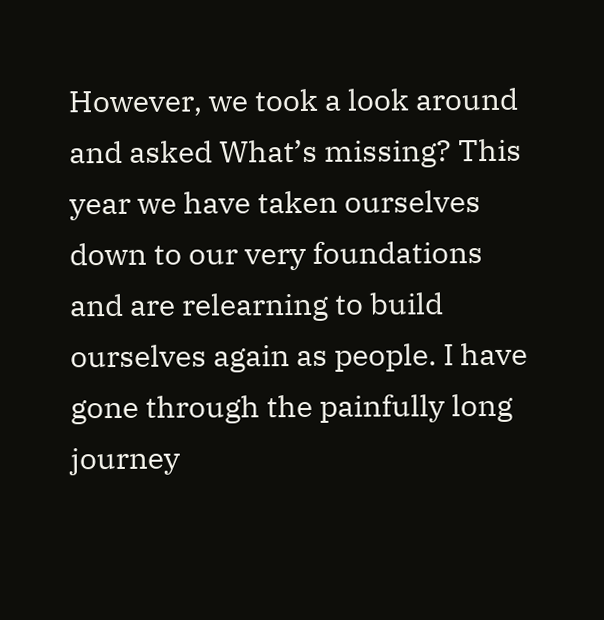However, we took a look around and asked What’s missing? This year we have taken ourselves down to our very foundations and are relearning to build ourselves again as people. I have gone through the painfully long journey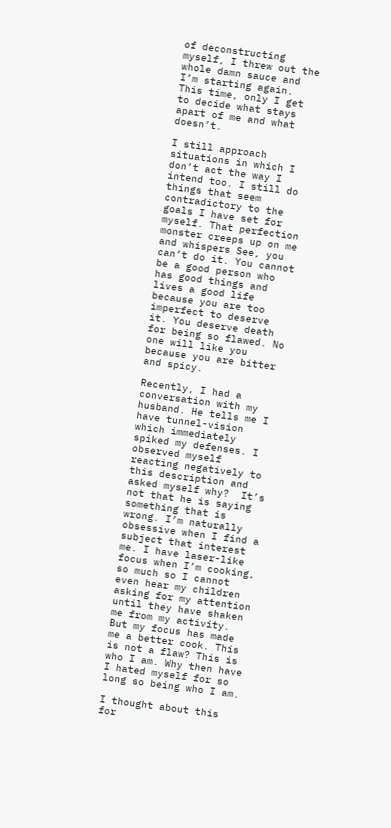of deconstructing myself, I threw out the whole damn sauce and I’m starting again. This time, only I get to decide what stays apart of me and what doesn’t.

I still approach situations in which I don’t act the way I intend too. I still do things that seem contradictory to the goals I have set for myself. That perfection monster creeps up on me and whispers See, you can’t do it. You cannot be a good person who has good things and lives a good life because you are too imperfect to deserve it. You deserve death for being so flawed. No one will like you because you are bitter and spicy.

Recently, I had a conversation with my husband. He tells me I have tunnel-vision which immediately spiked my defenses. I observed myself reacting negatively to this description and asked myself why?  It’s not that he is saying something that is wrong. I’m naturally obsessive when I find a subject that interest me. I have laser-like focus when I’m cooking, so much so I cannot even hear my children asking for my attention until they have shaken me from my activity. But my focus has made me a better cook. This is not a flaw? This is who I am. Why then have I hated myself for so long so being who I am.

I thought about this for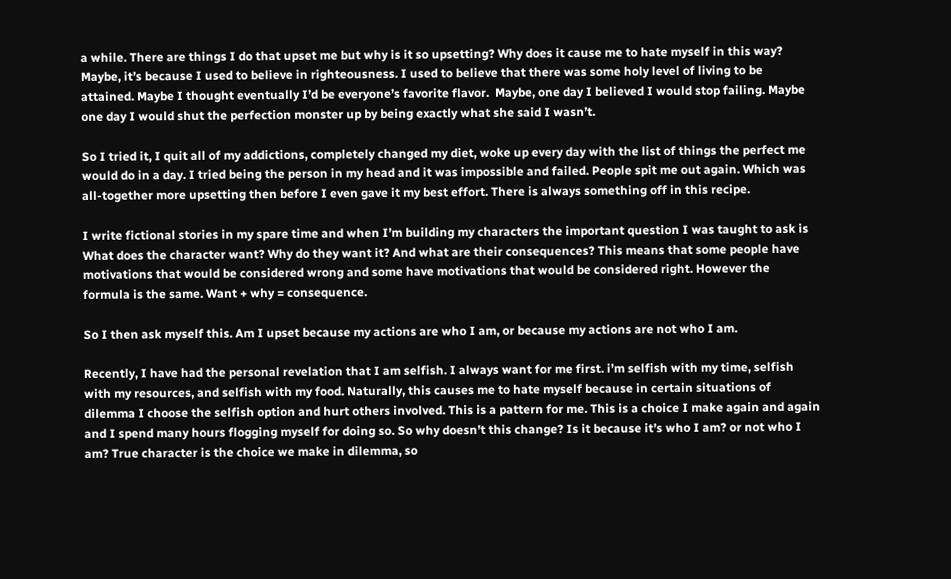a while. There are things I do that upset me but why is it so upsetting? Why does it cause me to hate myself in this way? Maybe, it’s because I used to believe in righteousness. I used to believe that there was some holy level of living to be attained. Maybe I thought eventually I’d be everyone’s favorite flavor.  Maybe, one day I believed I would stop failing. Maybe one day I would shut the perfection monster up by being exactly what she said I wasn’t.

So I tried it, I quit all of my addictions, completely changed my diet, woke up every day with the list of things the perfect me would do in a day. I tried being the person in my head and it was impossible and failed. People spit me out again. Which was all-together more upsetting then before I even gave it my best effort. There is always something off in this recipe.

I write fictional stories in my spare time and when I’m building my characters the important question I was taught to ask is What does the character want? Why do they want it? And what are their consequences? This means that some people have motivations that would be considered wrong and some have motivations that would be considered right. However the formula is the same. Want + why = consequence.

So I then ask myself this. Am I upset because my actions are who I am, or because my actions are not who I am.

Recently, I have had the personal revelation that I am selfish. I always want for me first. i’m selfish with my time, selfish with my resources, and selfish with my food. Naturally, this causes me to hate myself because in certain situations of dilemma I choose the selfish option and hurt others involved. This is a pattern for me. This is a choice I make again and again and I spend many hours flogging myself for doing so. So why doesn’t this change? Is it because it’s who I am? or not who I am? True character is the choice we make in dilemma, so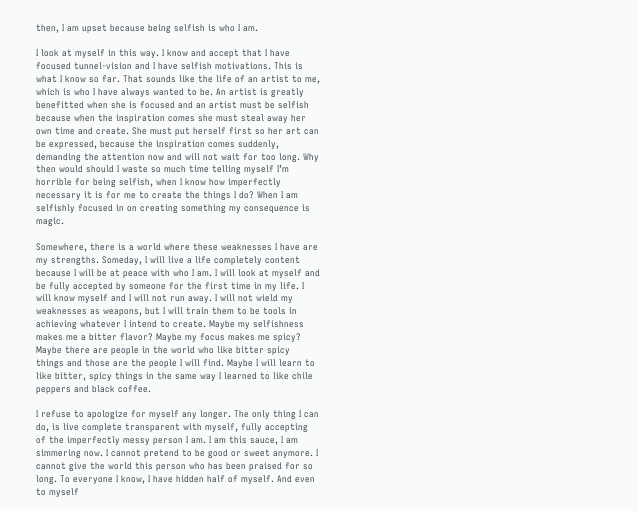then, I am upset because being selfish is who I am.

I look at myself in this way. I know and accept that I have focused tunnel-vision and I have selfish motivations. This is what I know so far. That sounds like the life of an artist to me, which is who I have always wanted to be. An artist is greatly benefitted when she is focused and an artist must be selfish because when the inspiration comes she must steal away her own time and create. She must put herself first so her art can be expressed, because the inspiration comes suddenly, demanding the attention now and will not wait for too long. Why then would should I waste so much time telling myself I’m horrible for being selfish, when I know how imperfectly necessary it is for me to create the things I do? When I am selfishly focused in on creating something my consequence is magic.

Somewhere, there is a world where these weaknesses I have are my strengths. Someday, I will live a life completely content because I will be at peace with who I am. I will look at myself and be fully accepted by someone for the first time in my life. I will know myself and I will not run away. I will not wield my weaknesses as weapons, but I will train them to be tools in achieving whatever I intend to create. Maybe my selfishness makes me a bitter flavor? Maybe my focus makes me spicy? Maybe there are people in the world who like bitter spicy things and those are the people I will find. Maybe I will learn to like bitter, spicy things in the same way I learned to like chile peppers and black coffee.

I refuse to apologize for myself any longer. The only thing I can do, is live complete transparent with myself, fully accepting of the imperfectly messy person I am. I am this sauce, I am simmering now. I cannot pretend to be good or sweet anymore. I cannot give the world this person who has been praised for so long. To everyone I know, I have hidden half of myself. And even to myself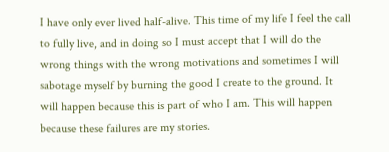I have only ever lived half-alive. This time of my life I feel the call to fully live, and in doing so I must accept that I will do the wrong things with the wrong motivations and sometimes I will sabotage myself by burning the good I create to the ground. It will happen because this is part of who I am. This will happen because these failures are my stories.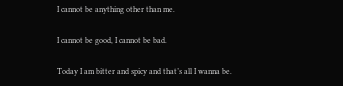I cannot be anything other than me.

I cannot be good, I cannot be bad.

Today I am bitter and spicy and that’s all I wanna be.